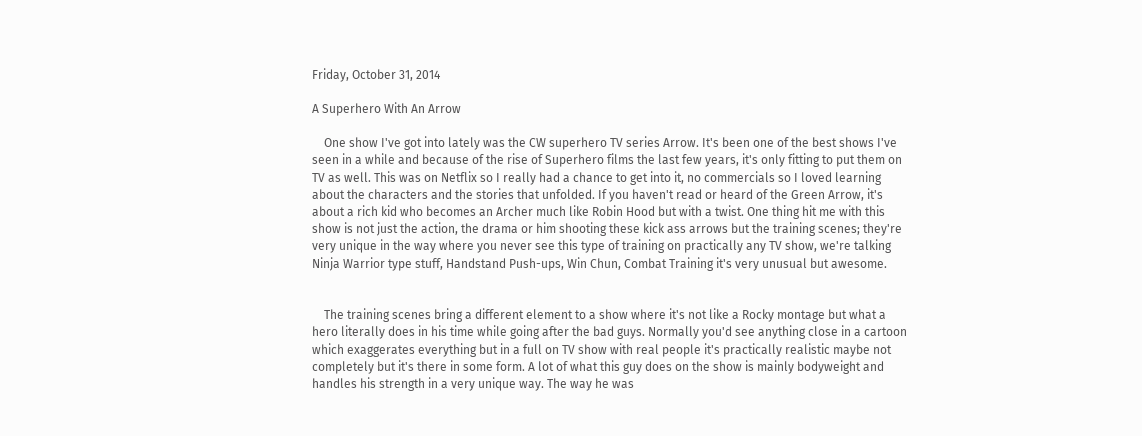Friday, October 31, 2014

A Superhero With An Arrow

    One show I've got into lately was the CW superhero TV series Arrow. It's been one of the best shows I've seen in a while and because of the rise of Superhero films the last few years, it's only fitting to put them on TV as well. This was on Netflix so I really had a chance to get into it, no commercials so I loved learning about the characters and the stories that unfolded. If you haven't read or heard of the Green Arrow, it's about a rich kid who becomes an Archer much like Robin Hood but with a twist. One thing hit me with this show is not just the action, the drama or him shooting these kick ass arrows but the training scenes; they're very unique in the way where you never see this type of training on practically any TV show, we're talking Ninja Warrior type stuff, Handstand Push-ups, Win Chun, Combat Training it's very unusual but awesome.


    The training scenes bring a different element to a show where it's not like a Rocky montage but what a hero literally does in his time while going after the bad guys. Normally you'd see anything close in a cartoon which exaggerates everything but in a full on TV show with real people it's practically realistic maybe not completely but it's there in some form. A lot of what this guy does on the show is mainly bodyweight and handles his strength in a very unique way. The way he was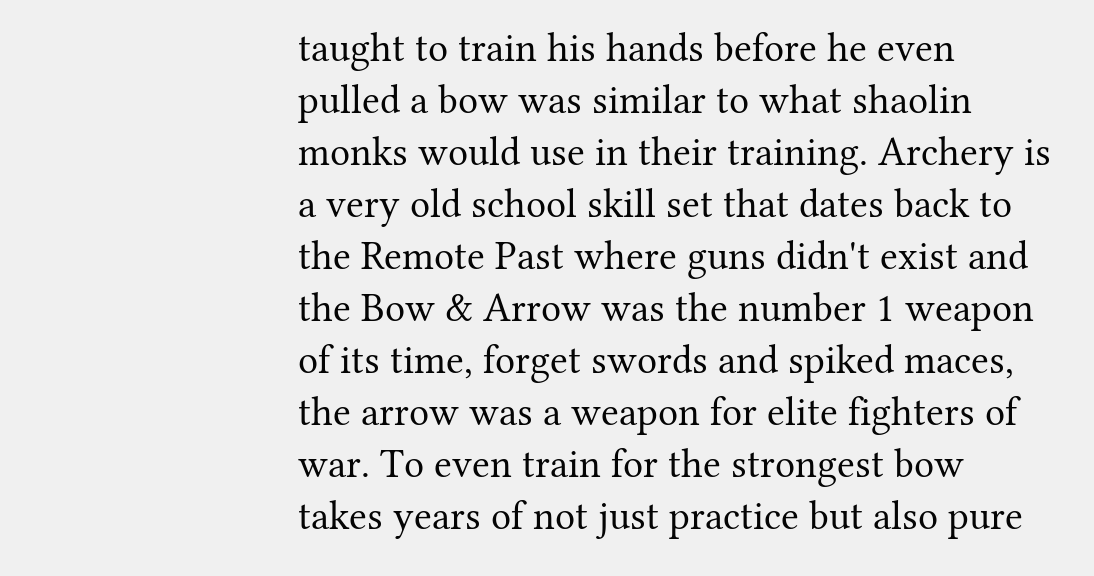taught to train his hands before he even pulled a bow was similar to what shaolin monks would use in their training. Archery is a very old school skill set that dates back to the Remote Past where guns didn't exist and the Bow & Arrow was the number 1 weapon of its time, forget swords and spiked maces, the arrow was a weapon for elite fighters of war. To even train for the strongest bow takes years of not just practice but also pure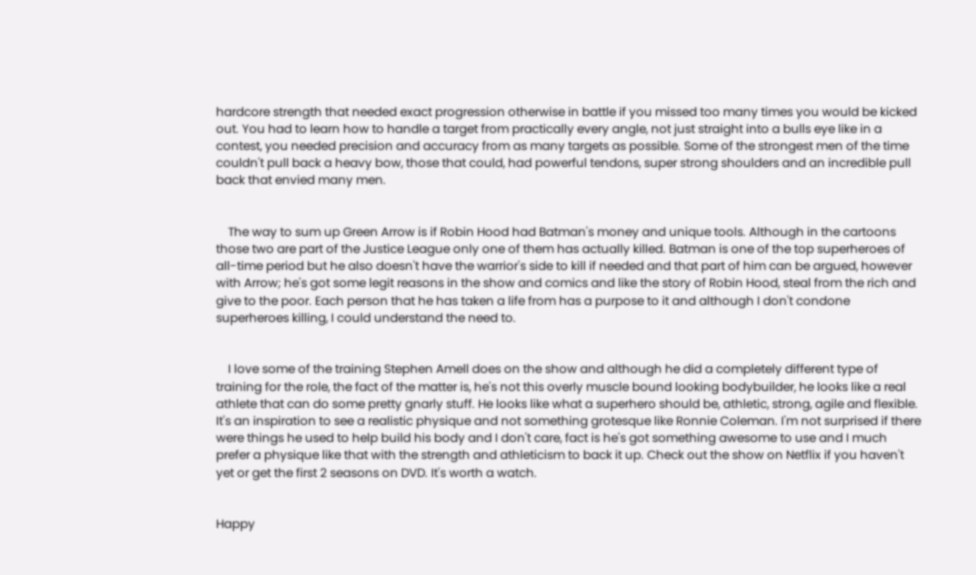hardcore strength that needed exact progression otherwise in battle if you missed too many times you would be kicked out. You had to learn how to handle a target from practically every angle, not just straight into a bulls eye like in a contest, you needed precision and accuracy from as many targets as possible. Some of the strongest men of the time couldn't pull back a heavy bow, those that could, had powerful tendons, super strong shoulders and an incredible pull back that envied many men.


    The way to sum up Green Arrow is if Robin Hood had Batman's money and unique tools. Although in the cartoons those two are part of the Justice League only one of them has actually killed. Batman is one of the top superheroes of all-time period but he also doesn't have the warrior's side to kill if needed and that part of him can be argued, however with Arrow; he's got some legit reasons in the show and comics and like the story of Robin Hood, steal from the rich and give to the poor. Each person that he has taken a life from has a purpose to it and although I don't condone superheroes killing, I could understand the need to.


    I love some of the training Stephen Amell does on the show and although he did a completely different type of training for the role, the fact of the matter is, he's not this overly muscle bound looking bodybuilder, he looks like a real athlete that can do some pretty gnarly stuff. He looks like what a superhero should be, athletic, strong, agile and flexible. It's an inspiration to see a realistic physique and not something grotesque like Ronnie Coleman. I'm not surprised if there were things he used to help build his body and I don't care, fact is he's got something awesome to use and I much prefer a physique like that with the strength and athleticism to back it up. Check out the show on Netflix if you haven't yet or get the first 2 seasons on DVD. It's worth a watch.


Happy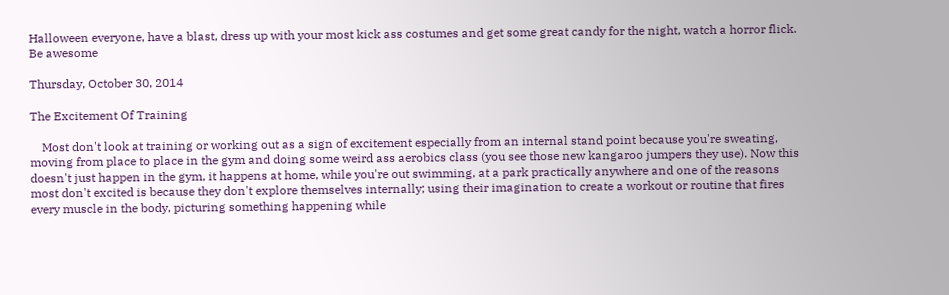Halloween everyone, have a blast, dress up with your most kick ass costumes and get some great candy for the night, watch a horror flick. Be awesome

Thursday, October 30, 2014

The Excitement Of Training

    Most don't look at training or working out as a sign of excitement especially from an internal stand point because you're sweating, moving from place to place in the gym and doing some weird ass aerobics class (you see those new kangaroo jumpers they use). Now this doesn't just happen in the gym, it happens at home, while you're out swimming, at a park practically anywhere and one of the reasons most don't excited is because they don't explore themselves internally; using their imagination to create a workout or routine that fires every muscle in the body, picturing something happening while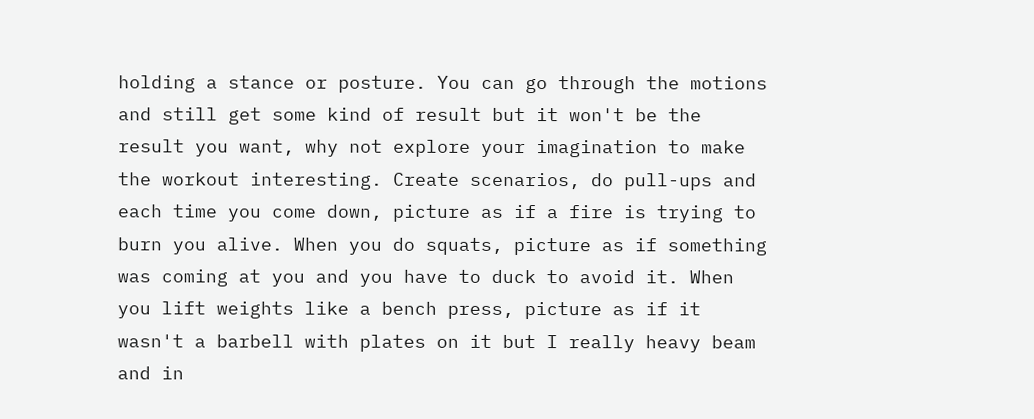holding a stance or posture. You can go through the motions and still get some kind of result but it won't be the result you want, why not explore your imagination to make the workout interesting. Create scenarios, do pull-ups and each time you come down, picture as if a fire is trying to burn you alive. When you do squats, picture as if something was coming at you and you have to duck to avoid it. When you lift weights like a bench press, picture as if it wasn't a barbell with plates on it but I really heavy beam and in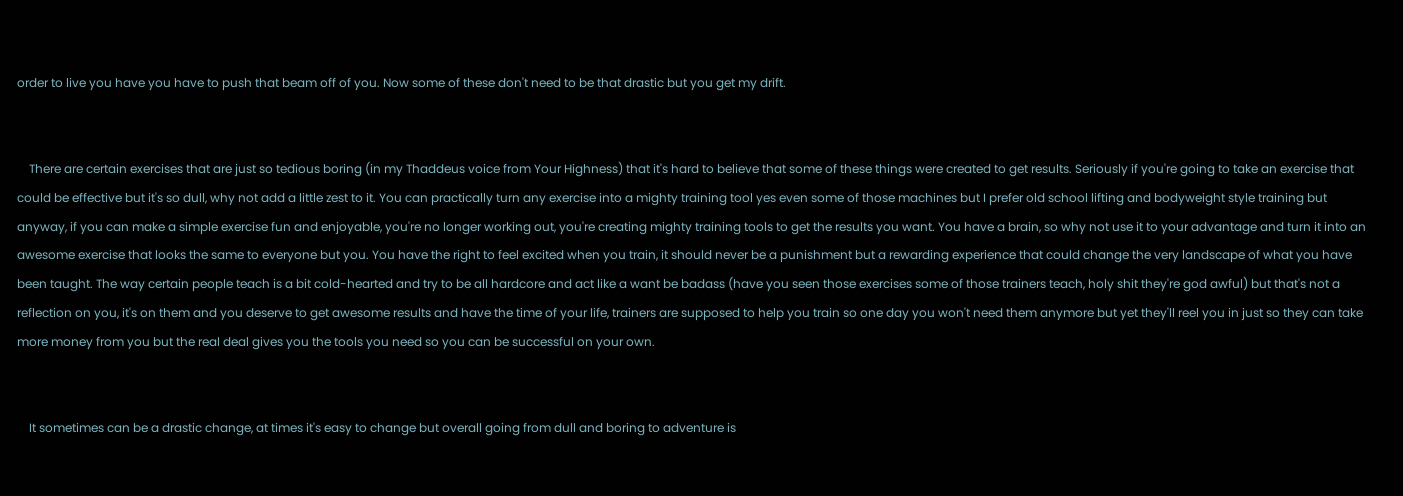order to live you have you have to push that beam off of you. Now some of these don't need to be that drastic but you get my drift.


    There are certain exercises that are just so tedious boring (in my Thaddeus voice from Your Highness) that it's hard to believe that some of these things were created to get results. Seriously if you're going to take an exercise that could be effective but it's so dull, why not add a little zest to it. You can practically turn any exercise into a mighty training tool yes even some of those machines but I prefer old school lifting and bodyweight style training but anyway, if you can make a simple exercise fun and enjoyable, you're no longer working out, you're creating mighty training tools to get the results you want. You have a brain, so why not use it to your advantage and turn it into an awesome exercise that looks the same to everyone but you. You have the right to feel excited when you train, it should never be a punishment but a rewarding experience that could change the very landscape of what you have been taught. The way certain people teach is a bit cold-hearted and try to be all hardcore and act like a want be badass (have you seen those exercises some of those trainers teach, holy shit they're god awful) but that's not a reflection on you, it's on them and you deserve to get awesome results and have the time of your life, trainers are supposed to help you train so one day you won't need them anymore but yet they'll reel you in just so they can take more money from you but the real deal gives you the tools you need so you can be successful on your own.


    It sometimes can be a drastic change, at times it's easy to change but overall going from dull and boring to adventure is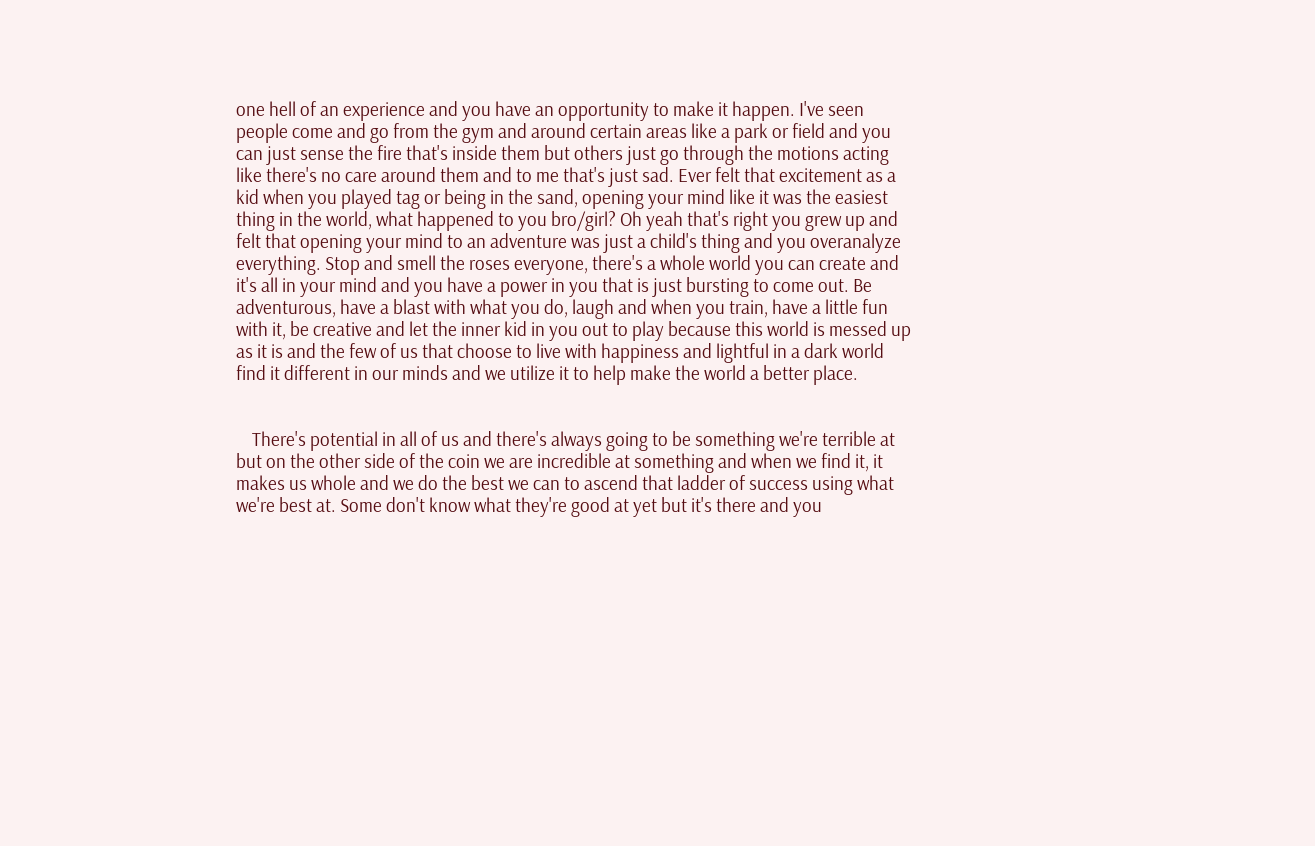one hell of an experience and you have an opportunity to make it happen. I've seen people come and go from the gym and around certain areas like a park or field and you can just sense the fire that's inside them but others just go through the motions acting like there's no care around them and to me that's just sad. Ever felt that excitement as a kid when you played tag or being in the sand, opening your mind like it was the easiest thing in the world, what happened to you bro/girl? Oh yeah that's right you grew up and felt that opening your mind to an adventure was just a child's thing and you overanalyze everything. Stop and smell the roses everyone, there's a whole world you can create and it's all in your mind and you have a power in you that is just bursting to come out. Be adventurous, have a blast with what you do, laugh and when you train, have a little fun with it, be creative and let the inner kid in you out to play because this world is messed up as it is and the few of us that choose to live with happiness and lightful in a dark world find it different in our minds and we utilize it to help make the world a better place.


    There's potential in all of us and there's always going to be something we're terrible at but on the other side of the coin we are incredible at something and when we find it, it makes us whole and we do the best we can to ascend that ladder of success using what we're best at. Some don't know what they're good at yet but it's there and you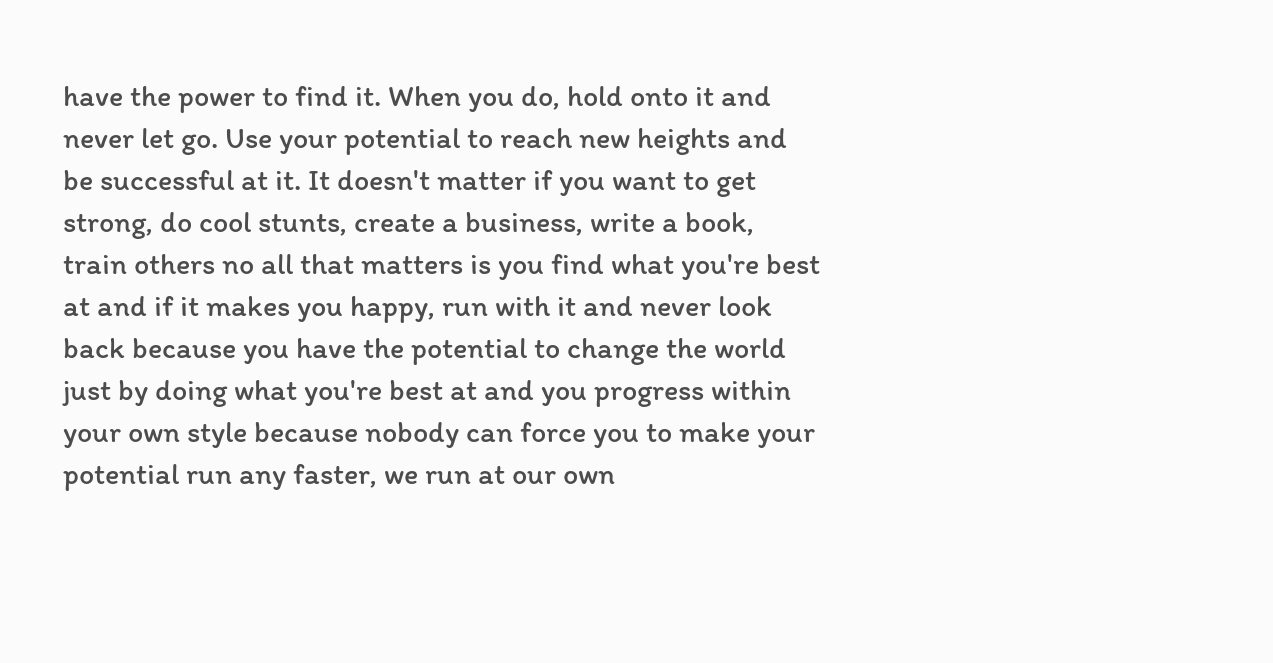have the power to find it. When you do, hold onto it and never let go. Use your potential to reach new heights and be successful at it. It doesn't matter if you want to get strong, do cool stunts, create a business, write a book, train others no all that matters is you find what you're best at and if it makes you happy, run with it and never look back because you have the potential to change the world just by doing what you're best at and you progress within your own style because nobody can force you to make your potential run any faster, we run at our own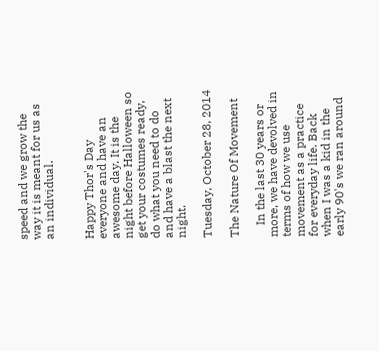speed and we grow the way it is meant for us as an individual.


Happy Thor's Day everyone and have an awesome day. It is the night before Halloween so get your costumes ready, do what you need to do and have a blast the next night.

Tuesday, October 28, 2014

The Nature Of Movement

    In the last 30 years or more, we have devolved in terms of how we use movement as a practice for everyday life. Back when I was a kid in the early 90's we ran around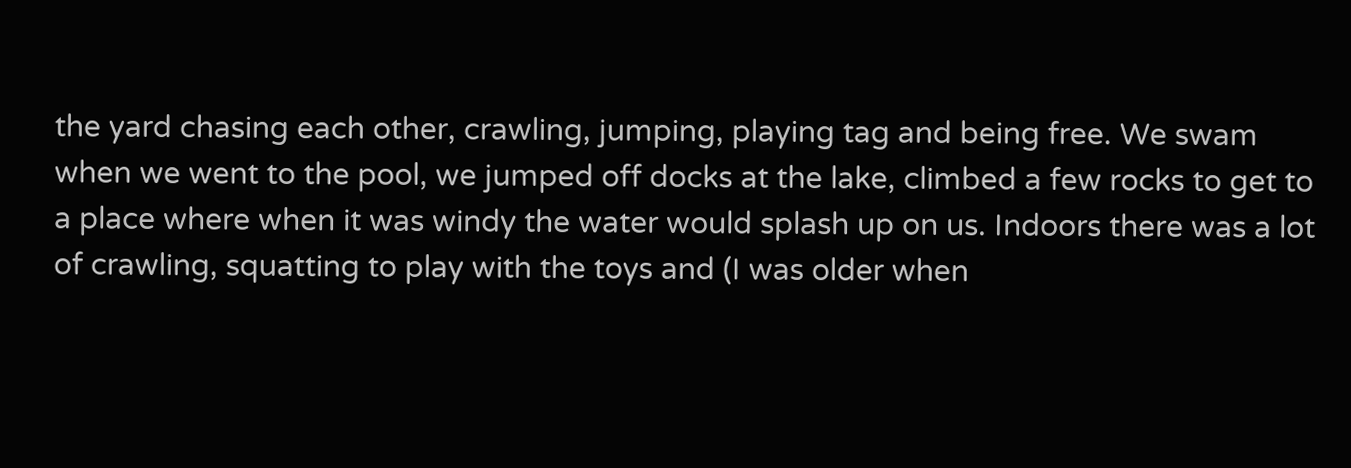the yard chasing each other, crawling, jumping, playing tag and being free. We swam when we went to the pool, we jumped off docks at the lake, climbed a few rocks to get to a place where when it was windy the water would splash up on us. Indoors there was a lot of crawling, squatting to play with the toys and (I was older when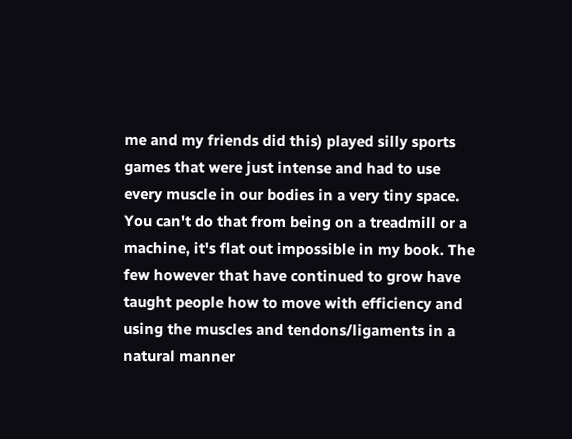me and my friends did this) played silly sports games that were just intense and had to use every muscle in our bodies in a very tiny space. You can't do that from being on a treadmill or a machine, it's flat out impossible in my book. The few however that have continued to grow have taught people how to move with efficiency and using the muscles and tendons/ligaments in a natural manner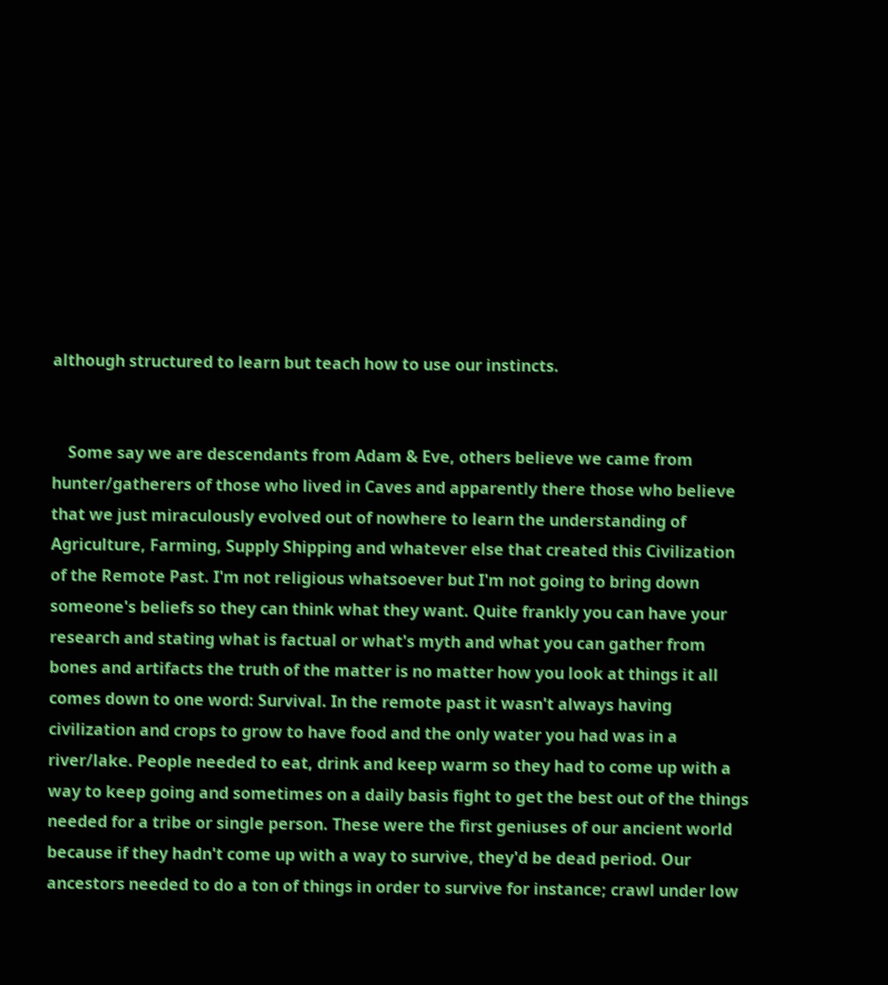although structured to learn but teach how to use our instincts.


    Some say we are descendants from Adam & Eve, others believe we came from hunter/gatherers of those who lived in Caves and apparently there those who believe that we just miraculously evolved out of nowhere to learn the understanding of Agriculture, Farming, Supply Shipping and whatever else that created this Civilization of the Remote Past. I'm not religious whatsoever but I'm not going to bring down someone's beliefs so they can think what they want. Quite frankly you can have your research and stating what is factual or what's myth and what you can gather from bones and artifacts the truth of the matter is no matter how you look at things it all comes down to one word: Survival. In the remote past it wasn't always having civilization and crops to grow to have food and the only water you had was in a river/lake. People needed to eat, drink and keep warm so they had to come up with a way to keep going and sometimes on a daily basis fight to get the best out of the things needed for a tribe or single person. These were the first geniuses of our ancient world because if they hadn't come up with a way to survive, they'd be dead period. Our ancestors needed to do a ton of things in order to survive for instance; crawl under low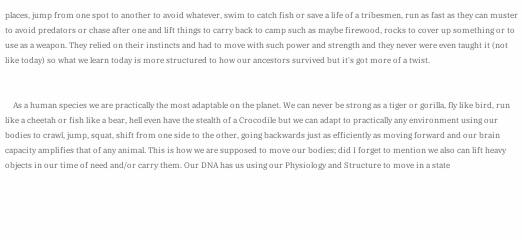places, jump from one spot to another to avoid whatever, swim to catch fish or save a life of a tribesmen, run as fast as they can muster to avoid predators or chase after one and lift things to carry back to camp such as maybe firewood, rocks to cover up something or to use as a weapon. They relied on their instincts and had to move with such power and strength and they never were even taught it (not like today) so what we learn today is more structured to how our ancestors survived but it's got more of a twist.


    As a human species we are practically the most adaptable on the planet. We can never be strong as a tiger or gorilla, fly like bird, run like a cheetah or fish like a bear, hell even have the stealth of a Crocodile but we can adapt to practically any environment using our bodies to crawl, jump, squat, shift from one side to the other, going backwards just as efficiently as moving forward and our brain capacity amplifies that of any animal. This is how we are supposed to move our bodies; did I forget to mention we also can lift heavy objects in our time of need and/or carry them. Our DNA has us using our Physiology and Structure to move in a state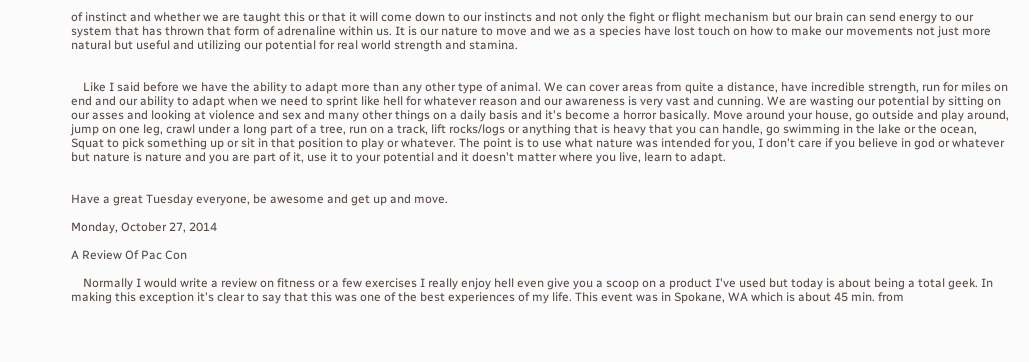of instinct and whether we are taught this or that it will come down to our instincts and not only the fight or flight mechanism but our brain can send energy to our system that has thrown that form of adrenaline within us. It is our nature to move and we as a species have lost touch on how to make our movements not just more natural but useful and utilizing our potential for real world strength and stamina.


    Like I said before we have the ability to adapt more than any other type of animal. We can cover areas from quite a distance, have incredible strength, run for miles on end and our ability to adapt when we need to sprint like hell for whatever reason and our awareness is very vast and cunning. We are wasting our potential by sitting on our asses and looking at violence and sex and many other things on a daily basis and it's become a horror basically. Move around your house, go outside and play around, jump on one leg, crawl under a long part of a tree, run on a track, lift rocks/logs or anything that is heavy that you can handle, go swimming in the lake or the ocean, Squat to pick something up or sit in that position to play or whatever. The point is to use what nature was intended for you, I don't care if you believe in god or whatever but nature is nature and you are part of it, use it to your potential and it doesn't matter where you live, learn to adapt.


Have a great Tuesday everyone, be awesome and get up and move.

Monday, October 27, 2014

A Review Of Pac Con

    Normally I would write a review on fitness or a few exercises I really enjoy hell even give you a scoop on a product I've used but today is about being a total geek. In making this exception it's clear to say that this was one of the best experiences of my life. This event was in Spokane, WA which is about 45 min. from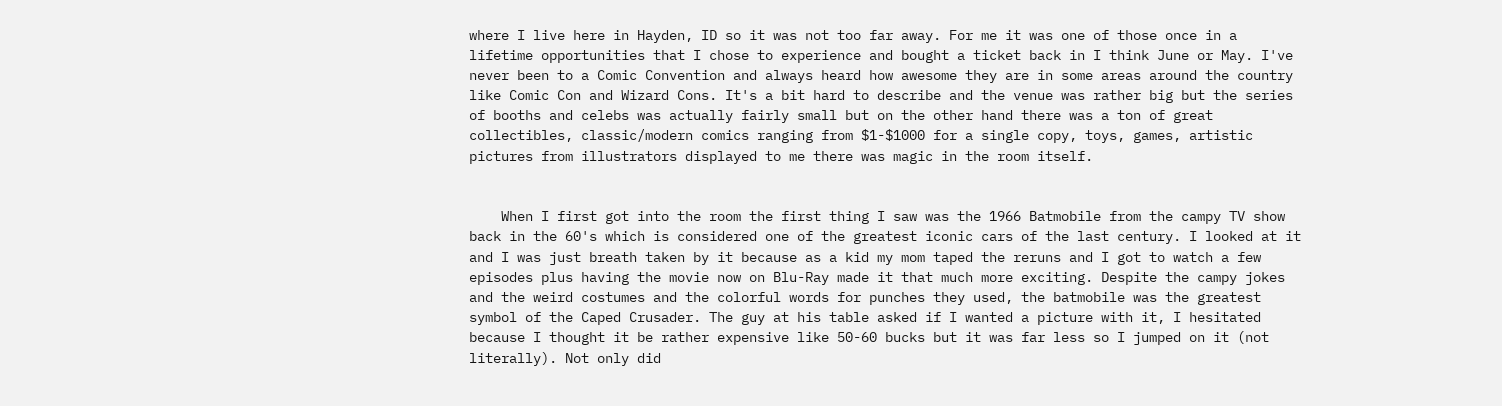where I live here in Hayden, ID so it was not too far away. For me it was one of those once in a lifetime opportunities that I chose to experience and bought a ticket back in I think June or May. I've never been to a Comic Convention and always heard how awesome they are in some areas around the country like Comic Con and Wizard Cons. It's a bit hard to describe and the venue was rather big but the series of booths and celebs was actually fairly small but on the other hand there was a ton of great collectibles, classic/modern comics ranging from $1-$1000 for a single copy, toys, games, artistic pictures from illustrators displayed to me there was magic in the room itself.


    When I first got into the room the first thing I saw was the 1966 Batmobile from the campy TV show back in the 60's which is considered one of the greatest iconic cars of the last century. I looked at it and I was just breath taken by it because as a kid my mom taped the reruns and I got to watch a few episodes plus having the movie now on Blu-Ray made it that much more exciting. Despite the campy jokes and the weird costumes and the colorful words for punches they used, the batmobile was the greatest symbol of the Caped Crusader. The guy at his table asked if I wanted a picture with it, I hesitated because I thought it be rather expensive like 50-60 bucks but it was far less so I jumped on it (not literally). Not only did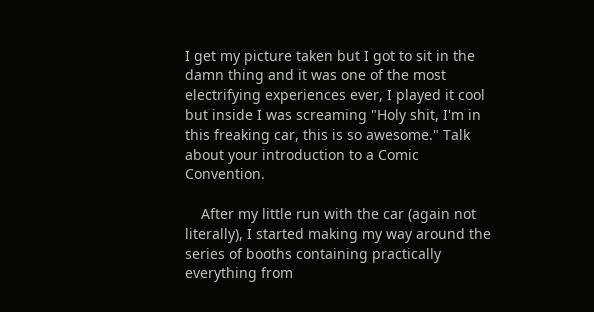I get my picture taken but I got to sit in the damn thing and it was one of the most electrifying experiences ever, I played it cool but inside I was screaming "Holy shit, I'm in this freaking car, this is so awesome." Talk about your introduction to a Comic Convention.

    After my little run with the car (again not literally), I started making my way around the series of booths containing practically everything from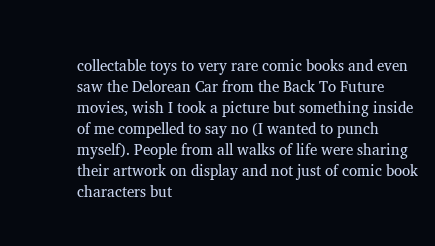collectable toys to very rare comic books and even saw the Delorean Car from the Back To Future movies, wish I took a picture but something inside of me compelled to say no (I wanted to punch myself). People from all walks of life were sharing their artwork on display and not just of comic book characters but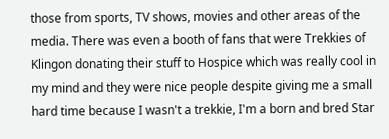those from sports, TV shows, movies and other areas of the media. There was even a booth of fans that were Trekkies of Klingon donating their stuff to Hospice which was really cool in my mind and they were nice people despite giving me a small hard time because I wasn't a trekkie, I'm a born and bred Star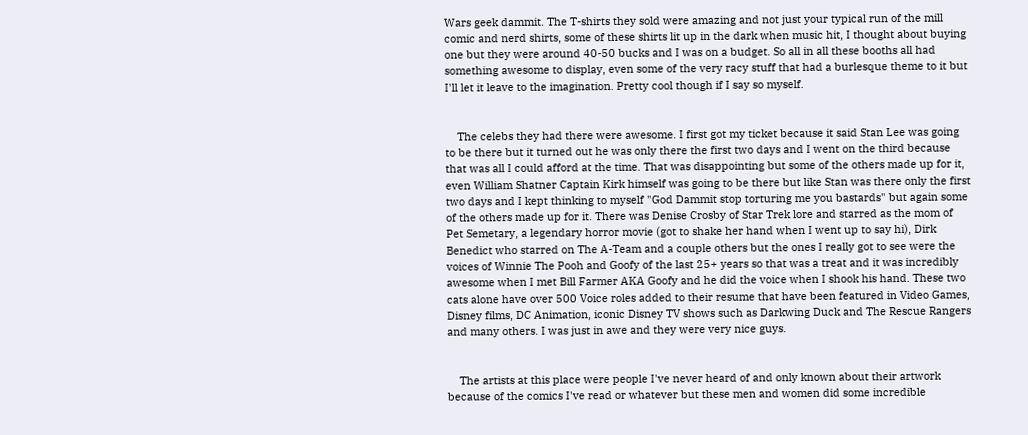Wars geek dammit. The T-shirts they sold were amazing and not just your typical run of the mill comic and nerd shirts, some of these shirts lit up in the dark when music hit, I thought about buying one but they were around 40-50 bucks and I was on a budget. So all in all these booths all had something awesome to display, even some of the very racy stuff that had a burlesque theme to it but I'll let it leave to the imagination. Pretty cool though if I say so myself.


    The celebs they had there were awesome. I first got my ticket because it said Stan Lee was going to be there but it turned out he was only there the first two days and I went on the third because that was all I could afford at the time. That was disappointing but some of the others made up for it, even William Shatner Captain Kirk himself was going to be there but like Stan was there only the first two days and I kept thinking to myself "God Dammit stop torturing me you bastards" but again some of the others made up for it. There was Denise Crosby of Star Trek lore and starred as the mom of Pet Semetary, a legendary horror movie (got to shake her hand when I went up to say hi), Dirk Benedict who starred on The A-Team and a couple others but the ones I really got to see were the voices of Winnie The Pooh and Goofy of the last 25+ years so that was a treat and it was incredibly awesome when I met Bill Farmer AKA Goofy and he did the voice when I shook his hand. These two cats alone have over 500 Voice roles added to their resume that have been featured in Video Games, Disney films, DC Animation, iconic Disney TV shows such as Darkwing Duck and The Rescue Rangers and many others. I was just in awe and they were very nice guys.


    The artists at this place were people I've never heard of and only known about their artwork because of the comics I've read or whatever but these men and women did some incredible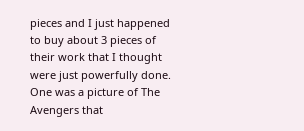pieces and I just happened to buy about 3 pieces of their work that I thought were just powerfully done. One was a picture of The Avengers that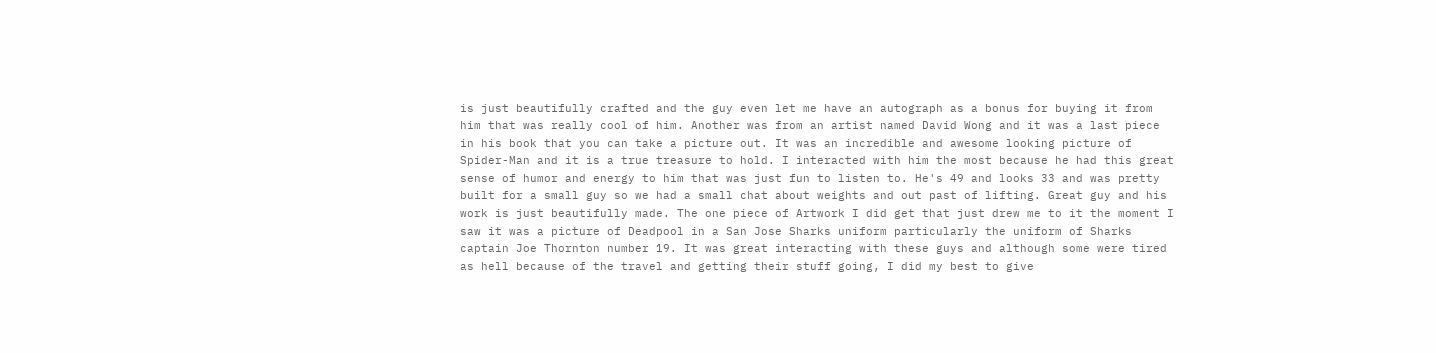is just beautifully crafted and the guy even let me have an autograph as a bonus for buying it from him that was really cool of him. Another was from an artist named David Wong and it was a last piece in his book that you can take a picture out. It was an incredible and awesome looking picture of Spider-Man and it is a true treasure to hold. I interacted with him the most because he had this great sense of humor and energy to him that was just fun to listen to. He's 49 and looks 33 and was pretty built for a small guy so we had a small chat about weights and out past of lifting. Great guy and his work is just beautifully made. The one piece of Artwork I did get that just drew me to it the moment I saw it was a picture of Deadpool in a San Jose Sharks uniform particularly the uniform of Sharks captain Joe Thornton number 19. It was great interacting with these guys and although some were tired as hell because of the travel and getting their stuff going, I did my best to give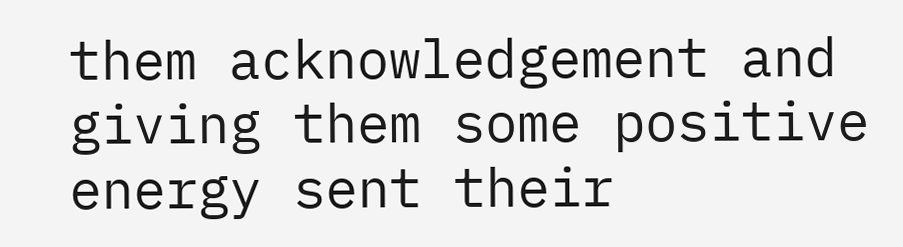them acknowledgement and giving them some positive energy sent their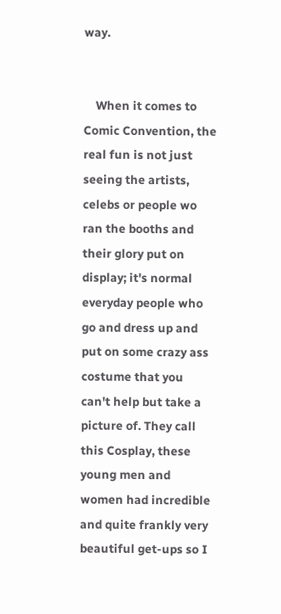way.


    When it comes to Comic Convention, the real fun is not just seeing the artists, celebs or people wo ran the booths and their glory put on display; it's normal everyday people who go and dress up and put on some crazy ass costume that you can't help but take a picture of. They call this Cosplay, these young men and women had incredible and quite frankly very beautiful get-ups so I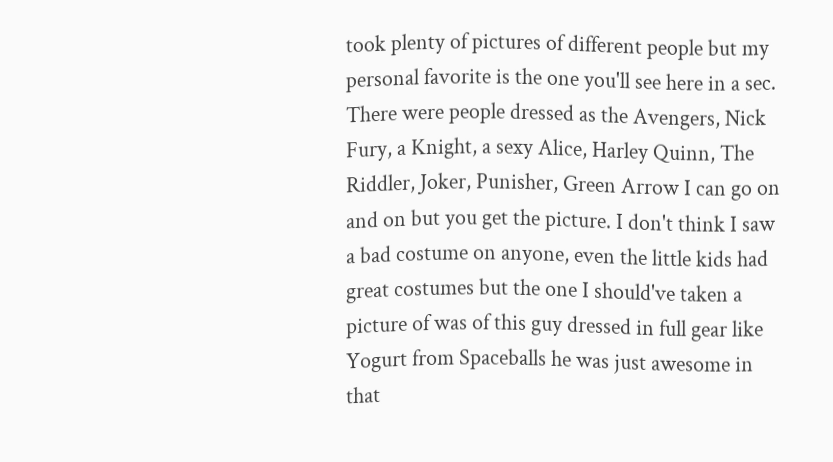took plenty of pictures of different people but my personal favorite is the one you'll see here in a sec. There were people dressed as the Avengers, Nick Fury, a Knight, a sexy Alice, Harley Quinn, The Riddler, Joker, Punisher, Green Arrow I can go on and on but you get the picture. I don't think I saw a bad costume on anyone, even the little kids had great costumes but the one I should've taken a picture of was of this guy dressed in full gear like Yogurt from Spaceballs he was just awesome in that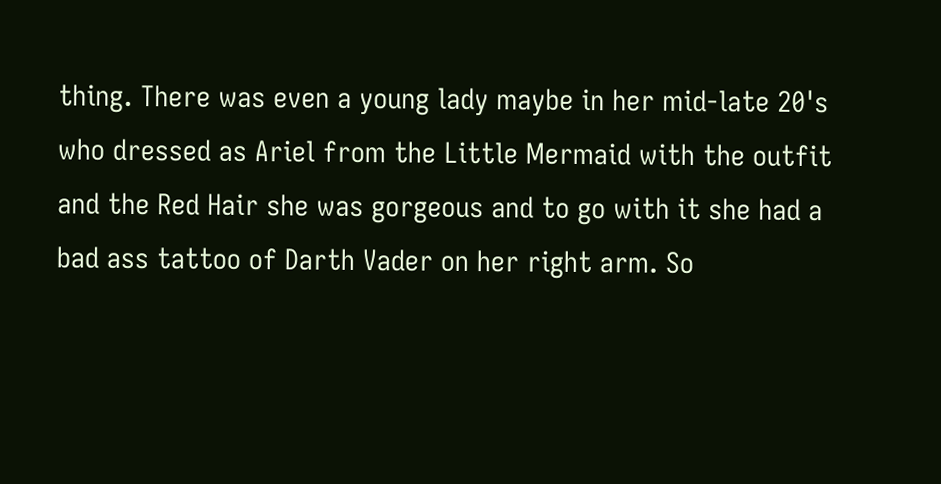thing. There was even a young lady maybe in her mid-late 20's who dressed as Ariel from the Little Mermaid with the outfit and the Red Hair she was gorgeous and to go with it she had a bad ass tattoo of Darth Vader on her right arm. So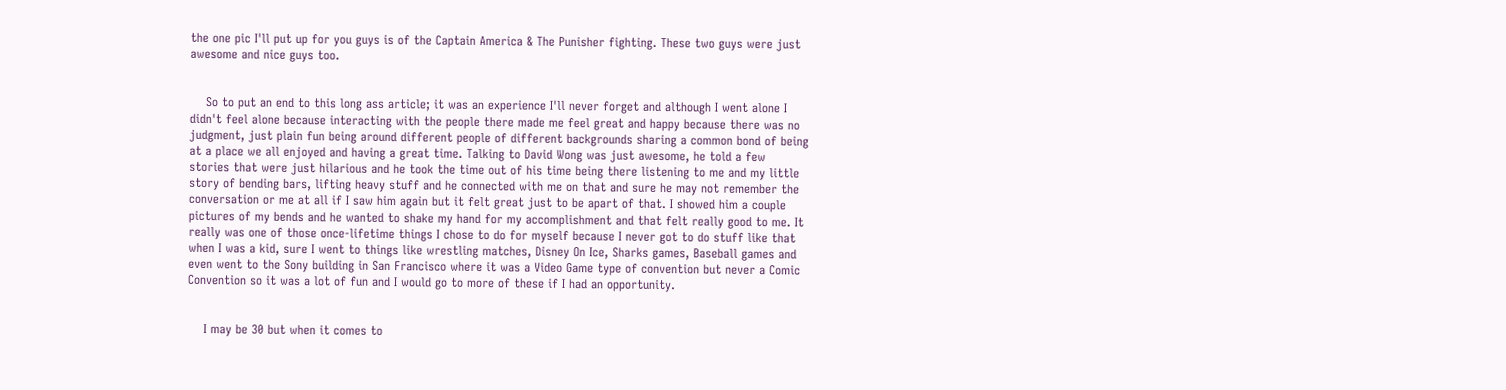the one pic I'll put up for you guys is of the Captain America & The Punisher fighting. These two guys were just awesome and nice guys too.


    So to put an end to this long ass article; it was an experience I'll never forget and although I went alone I didn't feel alone because interacting with the people there made me feel great and happy because there was no judgment, just plain fun being around different people of different backgrounds sharing a common bond of being at a place we all enjoyed and having a great time. Talking to David Wong was just awesome, he told a few stories that were just hilarious and he took the time out of his time being there listening to me and my little story of bending bars, lifting heavy stuff and he connected with me on that and sure he may not remember the conversation or me at all if I saw him again but it felt great just to be apart of that. I showed him a couple pictures of my bends and he wanted to shake my hand for my accomplishment and that felt really good to me. It really was one of those once-lifetime things I chose to do for myself because I never got to do stuff like that when I was a kid, sure I went to things like wrestling matches, Disney On Ice, Sharks games, Baseball games and even went to the Sony building in San Francisco where it was a Video Game type of convention but never a Comic Convention so it was a lot of fun and I would go to more of these if I had an opportunity.


    I may be 30 but when it comes to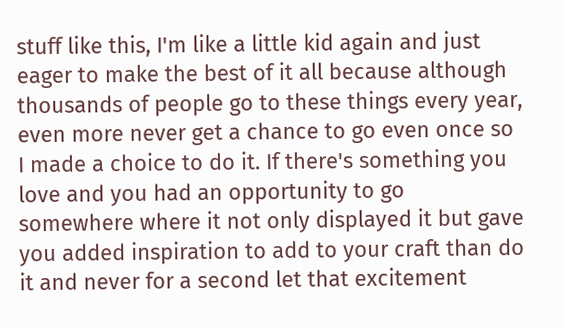stuff like this, I'm like a little kid again and just eager to make the best of it all because although thousands of people go to these things every year, even more never get a chance to go even once so I made a choice to do it. If there's something you love and you had an opportunity to go somewhere where it not only displayed it but gave you added inspiration to add to your craft than do it and never for a second let that excitement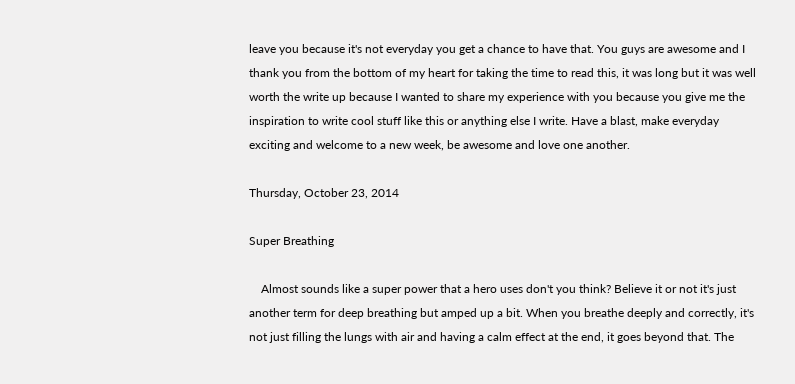leave you because it's not everyday you get a chance to have that. You guys are awesome and I thank you from the bottom of my heart for taking the time to read this, it was long but it was well worth the write up because I wanted to share my experience with you because you give me the inspiration to write cool stuff like this or anything else I write. Have a blast, make everyday exciting and welcome to a new week, be awesome and love one another.

Thursday, October 23, 2014

Super Breathing

    Almost sounds like a super power that a hero uses don't you think? Believe it or not it's just another term for deep breathing but amped up a bit. When you breathe deeply and correctly, it's not just filling the lungs with air and having a calm effect at the end, it goes beyond that. The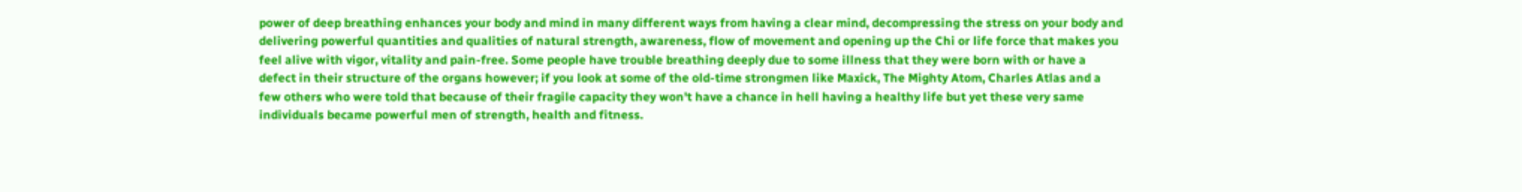power of deep breathing enhances your body and mind in many different ways from having a clear mind, decompressing the stress on your body and delivering powerful quantities and qualities of natural strength, awareness, flow of movement and opening up the Chi or life force that makes you feel alive with vigor, vitality and pain-free. Some people have trouble breathing deeply due to some illness that they were born with or have a defect in their structure of the organs however; if you look at some of the old-time strongmen like Maxick, The Mighty Atom, Charles Atlas and a few others who were told that because of their fragile capacity they won't have a chance in hell having a healthy life but yet these very same individuals became powerful men of strength, health and fitness.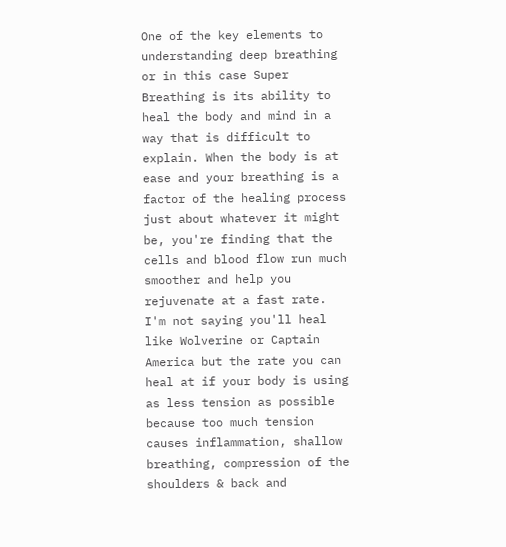One of the key elements to understanding deep breathing or in this case Super Breathing is its ability to heal the body and mind in a way that is difficult to explain. When the body is at ease and your breathing is a factor of the healing process just about whatever it might be, you're finding that the cells and blood flow run much smoother and help you rejuvenate at a fast rate. I'm not saying you'll heal like Wolverine or Captain America but the rate you can heal at if your body is using as less tension as possible because too much tension causes inflammation, shallow breathing, compression of the shoulders & back and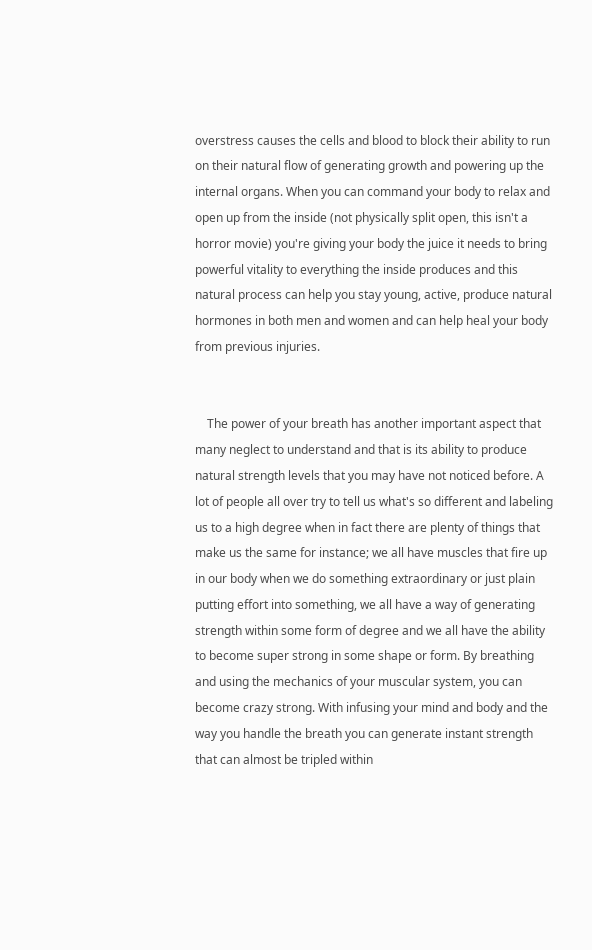overstress causes the cells and blood to block their ability to run on their natural flow of generating growth and powering up the internal organs. When you can command your body to relax and open up from the inside (not physically split open, this isn't a horror movie) you're giving your body the juice it needs to bring powerful vitality to everything the inside produces and this natural process can help you stay young, active, produce natural hormones in both men and women and can help heal your body from previous injuries.


    The power of your breath has another important aspect that many neglect to understand and that is its ability to produce natural strength levels that you may have not noticed before. A lot of people all over try to tell us what's so different and labeling us to a high degree when in fact there are plenty of things that make us the same for instance; we all have muscles that fire up in our body when we do something extraordinary or just plain putting effort into something, we all have a way of generating strength within some form of degree and we all have the ability to become super strong in some shape or form. By breathing and using the mechanics of your muscular system, you can become crazy strong. With infusing your mind and body and the way you handle the breath you can generate instant strength that can almost be tripled within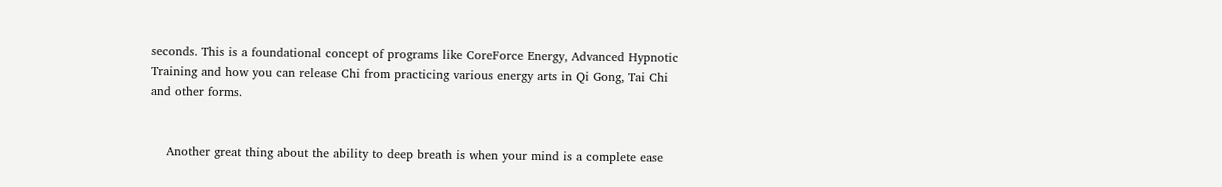seconds. This is a foundational concept of programs like CoreForce Energy, Advanced Hypnotic Training and how you can release Chi from practicing various energy arts in Qi Gong, Tai Chi and other forms.


    Another great thing about the ability to deep breath is when your mind is a complete ease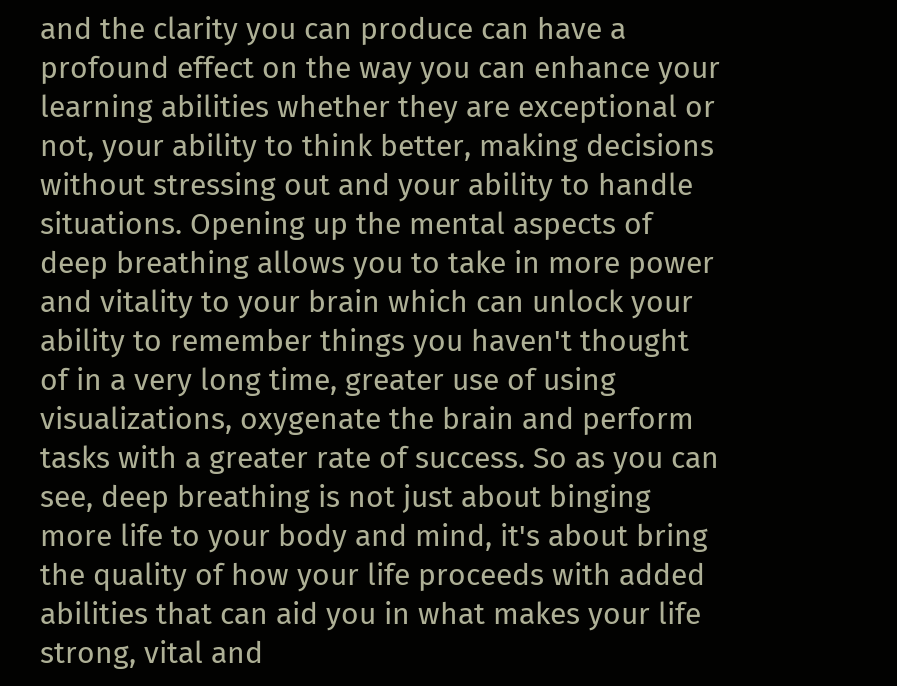and the clarity you can produce can have a profound effect on the way you can enhance your learning abilities whether they are exceptional or not, your ability to think better, making decisions without stressing out and your ability to handle situations. Opening up the mental aspects of deep breathing allows you to take in more power and vitality to your brain which can unlock your ability to remember things you haven't thought of in a very long time, greater use of using visualizations, oxygenate the brain and perform tasks with a greater rate of success. So as you can see, deep breathing is not just about binging more life to your body and mind, it's about bring the quality of how your life proceeds with added abilities that can aid you in what makes your life strong, vital and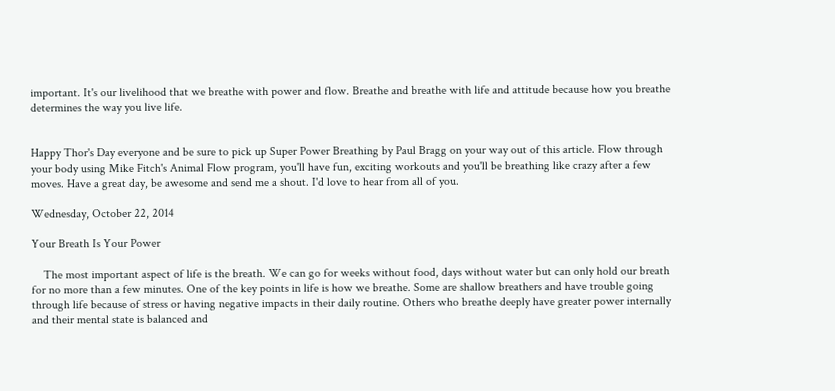important. It's our livelihood that we breathe with power and flow. Breathe and breathe with life and attitude because how you breathe determines the way you live life.


Happy Thor's Day everyone and be sure to pick up Super Power Breathing by Paul Bragg on your way out of this article. Flow through your body using Mike Fitch's Animal Flow program, you'll have fun, exciting workouts and you'll be breathing like crazy after a few moves. Have a great day, be awesome and send me a shout. I'd love to hear from all of you.

Wednesday, October 22, 2014

Your Breath Is Your Power

    The most important aspect of life is the breath. We can go for weeks without food, days without water but can only hold our breath for no more than a few minutes. One of the key points in life is how we breathe. Some are shallow breathers and have trouble going through life because of stress or having negative impacts in their daily routine. Others who breathe deeply have greater power internally and their mental state is balanced and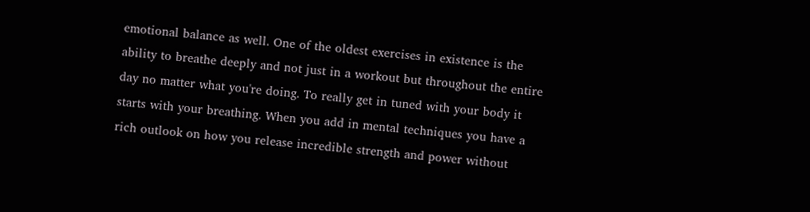emotional balance as well. One of the oldest exercises in existence is the ability to breathe deeply and not just in a workout but throughout the entire day no matter what you're doing. To really get in tuned with your body it starts with your breathing. When you add in mental techniques you have a rich outlook on how you release incredible strength and power without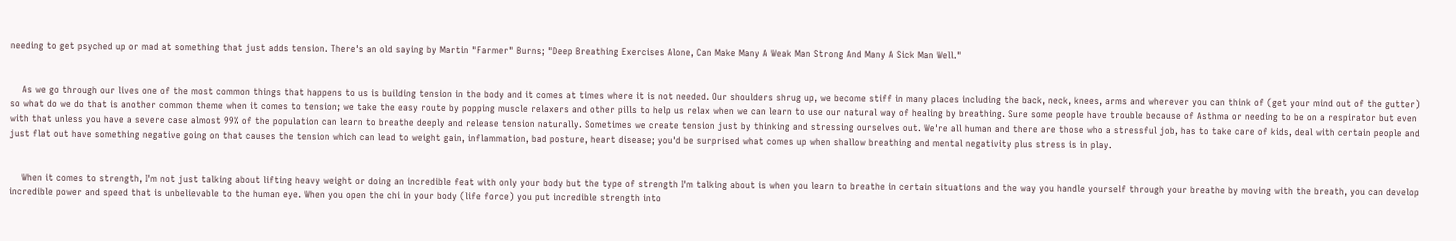needing to get psyched up or mad at something that just adds tension. There's an old saying by Martin "Farmer" Burns; "Deep Breathing Exercises Alone, Can Make Many A Weak Man Strong And Many A Sick Man Well."


    As we go through our lives one of the most common things that happens to us is building tension in the body and it comes at times where it is not needed. Our shoulders shrug up, we become stiff in many places including the back, neck, knees, arms and wherever you can think of (get your mind out of the gutter) so what do we do that is another common theme when it comes to tension; we take the easy route by popping muscle relaxers and other pills to help us relax when we can learn to use our natural way of healing by breathing. Sure some people have trouble because of Asthma or needing to be on a respirator but even with that unless you have a severe case almost 99% of the population can learn to breathe deeply and release tension naturally. Sometimes we create tension just by thinking and stressing ourselves out. We're all human and there are those who a stressful job, has to take care of kids, deal with certain people and just flat out have something negative going on that causes the tension which can lead to weight gain, inflammation, bad posture, heart disease; you'd be surprised what comes up when shallow breathing and mental negativity plus stress is in play.


    When it comes to strength, I'm not just talking about lifting heavy weight or doing an incredible feat with only your body but the type of strength I'm talking about is when you learn to breathe in certain situations and the way you handle yourself through your breathe by moving with the breath, you can develop incredible power and speed that is unbelievable to the human eye. When you open the chi in your body (life force) you put incredible strength into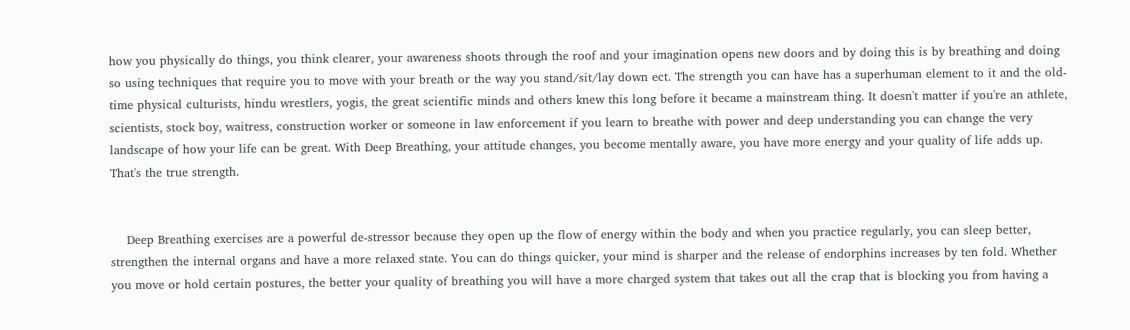how you physically do things, you think clearer, your awareness shoots through the roof and your imagination opens new doors and by doing this is by breathing and doing so using techniques that require you to move with your breath or the way you stand/sit/lay down ect. The strength you can have has a superhuman element to it and the old-time physical culturists, hindu wrestlers, yogis, the great scientific minds and others knew this long before it became a mainstream thing. It doesn't matter if you're an athlete, scientists, stock boy, waitress, construction worker or someone in law enforcement if you learn to breathe with power and deep understanding you can change the very landscape of how your life can be great. With Deep Breathing, your attitude changes, you become mentally aware, you have more energy and your quality of life adds up. That's the true strength.


    Deep Breathing exercises are a powerful de-stressor because they open up the flow of energy within the body and when you practice regularly, you can sleep better, strengthen the internal organs and have a more relaxed state. You can do things quicker, your mind is sharper and the release of endorphins increases by ten fold. Whether you move or hold certain postures, the better your quality of breathing you will have a more charged system that takes out all the crap that is blocking you from having a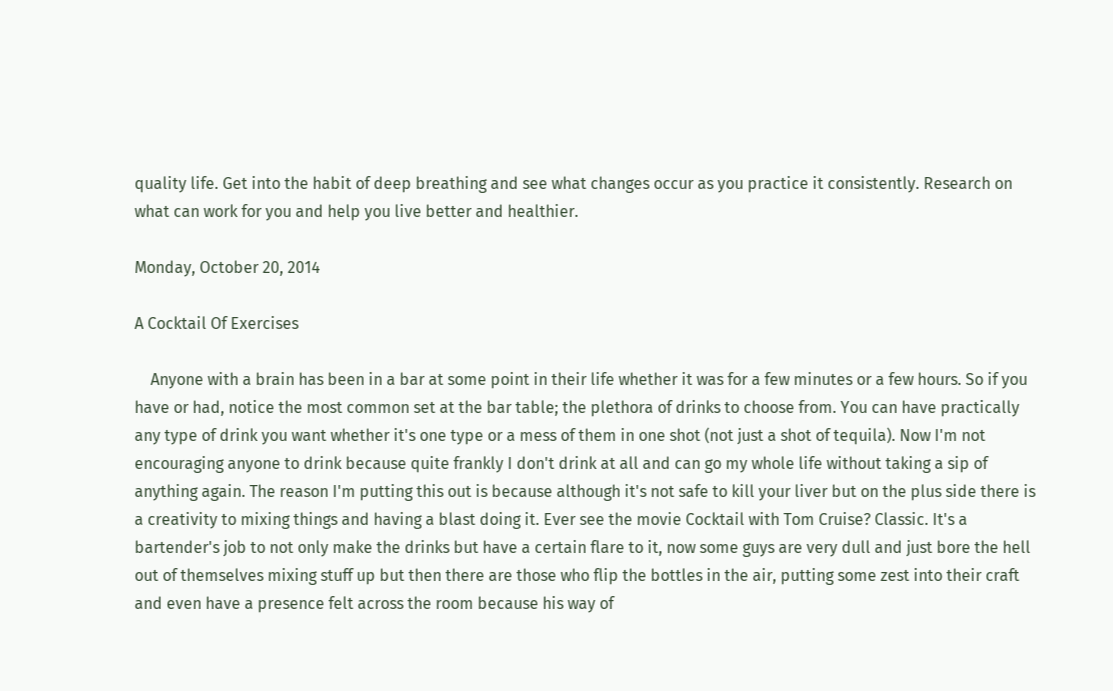quality life. Get into the habit of deep breathing and see what changes occur as you practice it consistently. Research on what can work for you and help you live better and healthier.

Monday, October 20, 2014

A Cocktail Of Exercises

    Anyone with a brain has been in a bar at some point in their life whether it was for a few minutes or a few hours. So if you have or had, notice the most common set at the bar table; the plethora of drinks to choose from. You can have practically any type of drink you want whether it's one type or a mess of them in one shot (not just a shot of tequila). Now I'm not encouraging anyone to drink because quite frankly I don't drink at all and can go my whole life without taking a sip of anything again. The reason I'm putting this out is because although it's not safe to kill your liver but on the plus side there is a creativity to mixing things and having a blast doing it. Ever see the movie Cocktail with Tom Cruise? Classic. It's a bartender's job to not only make the drinks but have a certain flare to it, now some guys are very dull and just bore the hell out of themselves mixing stuff up but then there are those who flip the bottles in the air, putting some zest into their craft and even have a presence felt across the room because his way of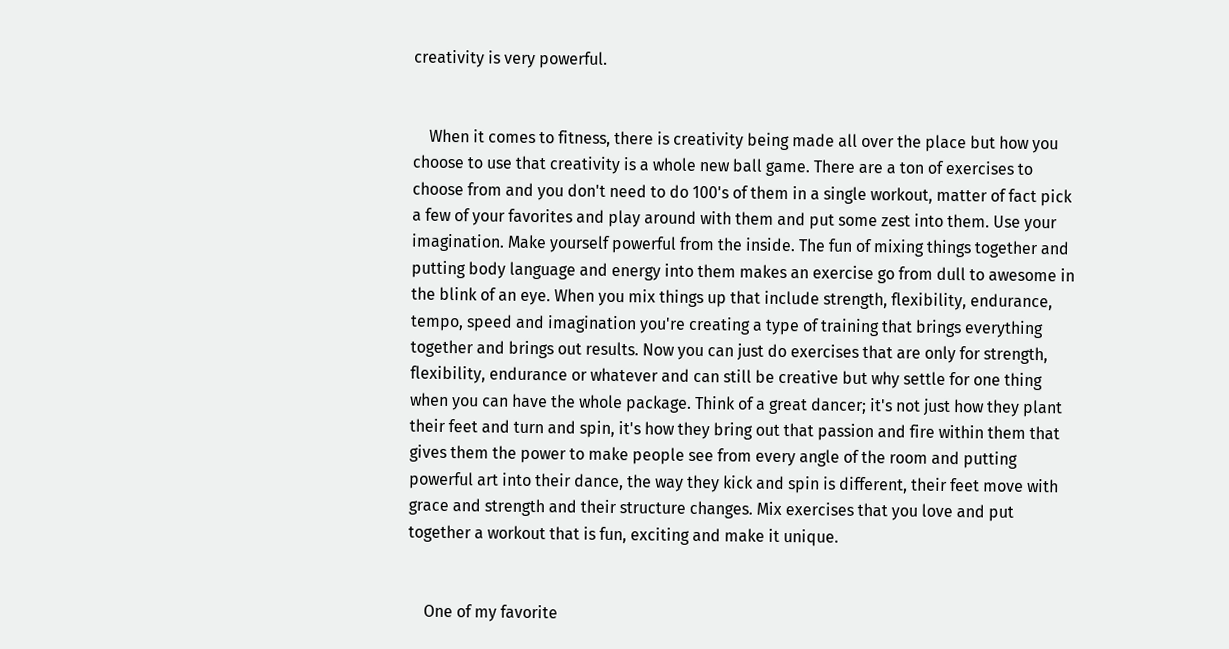creativity is very powerful.


    When it comes to fitness, there is creativity being made all over the place but how you choose to use that creativity is a whole new ball game. There are a ton of exercises to choose from and you don't need to do 100's of them in a single workout, matter of fact pick a few of your favorites and play around with them and put some zest into them. Use your imagination. Make yourself powerful from the inside. The fun of mixing things together and putting body language and energy into them makes an exercise go from dull to awesome in the blink of an eye. When you mix things up that include strength, flexibility, endurance, tempo, speed and imagination you're creating a type of training that brings everything together and brings out results. Now you can just do exercises that are only for strength, flexibility, endurance or whatever and can still be creative but why settle for one thing when you can have the whole package. Think of a great dancer; it's not just how they plant their feet and turn and spin, it's how they bring out that passion and fire within them that gives them the power to make people see from every angle of the room and putting powerful art into their dance, the way they kick and spin is different, their feet move with grace and strength and their structure changes. Mix exercises that you love and put together a workout that is fun, exciting and make it unique.


    One of my favorite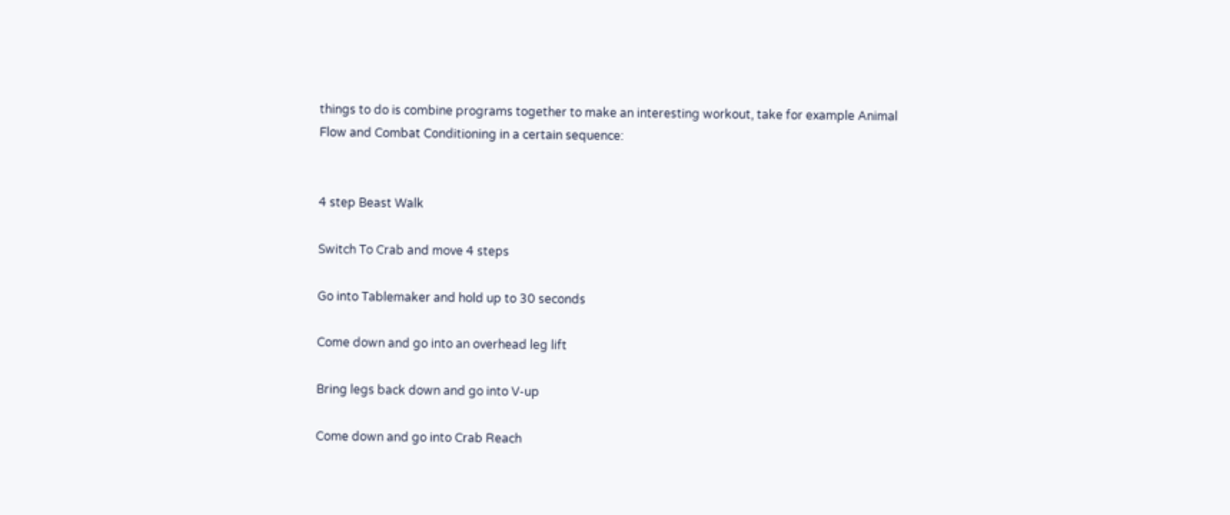things to do is combine programs together to make an interesting workout, take for example Animal Flow and Combat Conditioning in a certain sequence:


4 step Beast Walk

Switch To Crab and move 4 steps

Go into Tablemaker and hold up to 30 seconds

Come down and go into an overhead leg lift

Bring legs back down and go into V-up

Come down and go into Crab Reach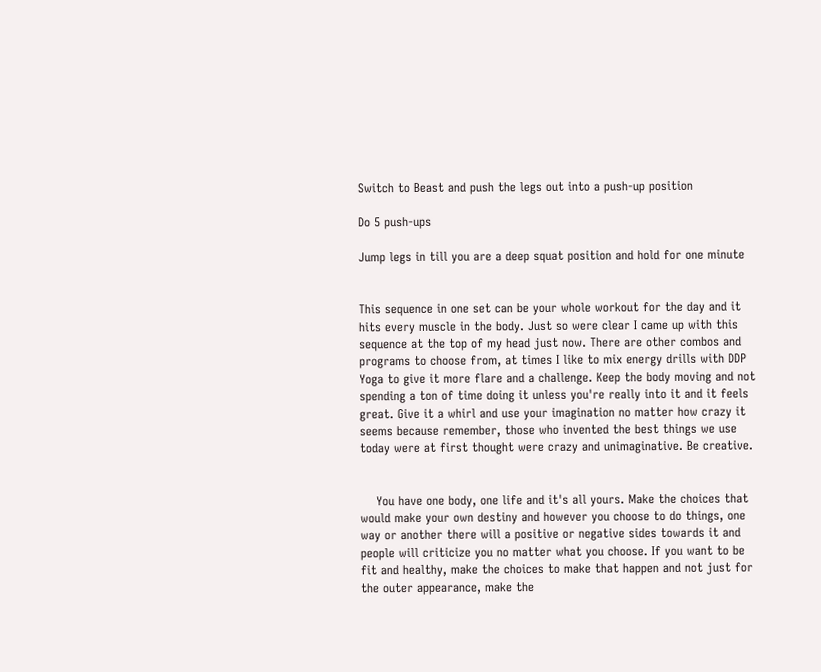Switch to Beast and push the legs out into a push-up position

Do 5 push-ups

Jump legs in till you are a deep squat position and hold for one minute


This sequence in one set can be your whole workout for the day and it hits every muscle in the body. Just so were clear I came up with this sequence at the top of my head just now. There are other combos and programs to choose from, at times I like to mix energy drills with DDP Yoga to give it more flare and a challenge. Keep the body moving and not spending a ton of time doing it unless you're really into it and it feels great. Give it a whirl and use your imagination no matter how crazy it seems because remember, those who invented the best things we use today were at first thought were crazy and unimaginative. Be creative.


    You have one body, one life and it's all yours. Make the choices that would make your own destiny and however you choose to do things, one way or another there will a positive or negative sides towards it and people will criticize you no matter what you choose. If you want to be fit and healthy, make the choices to make that happen and not just for the outer appearance, make the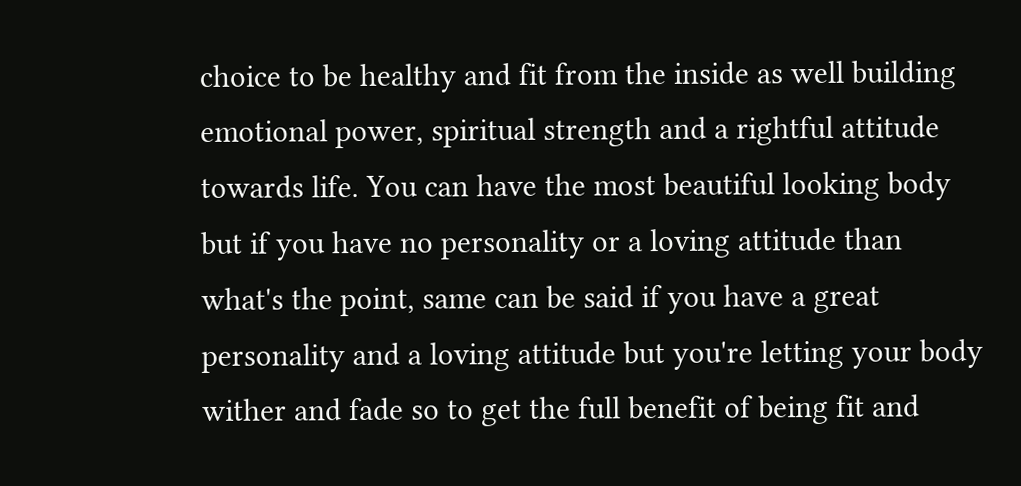choice to be healthy and fit from the inside as well building emotional power, spiritual strength and a rightful attitude towards life. You can have the most beautiful looking body but if you have no personality or a loving attitude than what's the point, same can be said if you have a great personality and a loving attitude but you're letting your body wither and fade so to get the full benefit of being fit and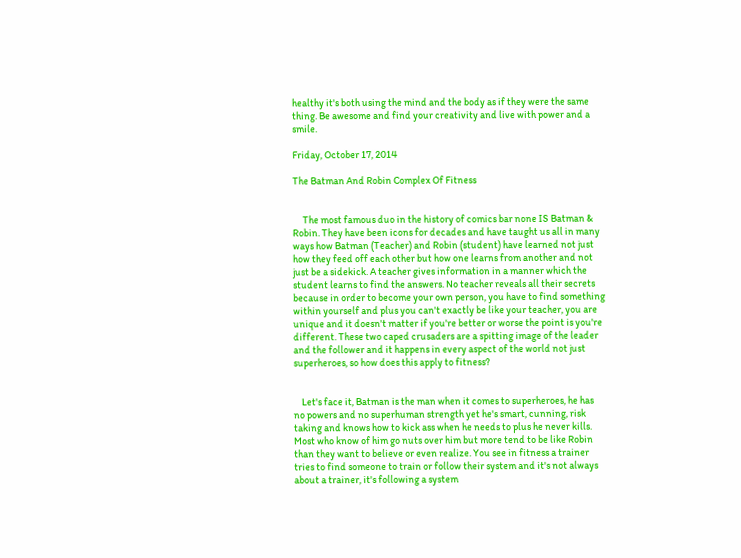healthy it's both using the mind and the body as if they were the same thing. Be awesome and find your creativity and live with power and a smile.

Friday, October 17, 2014

The Batman And Robin Complex Of Fitness


     The most famous duo in the history of comics bar none IS Batman & Robin. They have been icons for decades and have taught us all in many ways how Batman (Teacher) and Robin (student) have learned not just how they feed off each other but how one learns from another and not just be a sidekick. A teacher gives information in a manner which the student learns to find the answers. No teacher reveals all their secrets because in order to become your own person, you have to find something within yourself and plus you can't exactly be like your teacher, you are unique and it doesn't matter if you're better or worse the point is you're different. These two caped crusaders are a spitting image of the leader and the follower and it happens in every aspect of the world not just superheroes, so how does this apply to fitness?


    Let's face it, Batman is the man when it comes to superheroes, he has no powers and no superhuman strength yet he's smart, cunning, risk taking and knows how to kick ass when he needs to plus he never kills. Most who know of him go nuts over him but more tend to be like Robin than they want to believe or even realize. You see in fitness a trainer tries to find someone to train or follow their system and it's not always about a trainer, it's following a system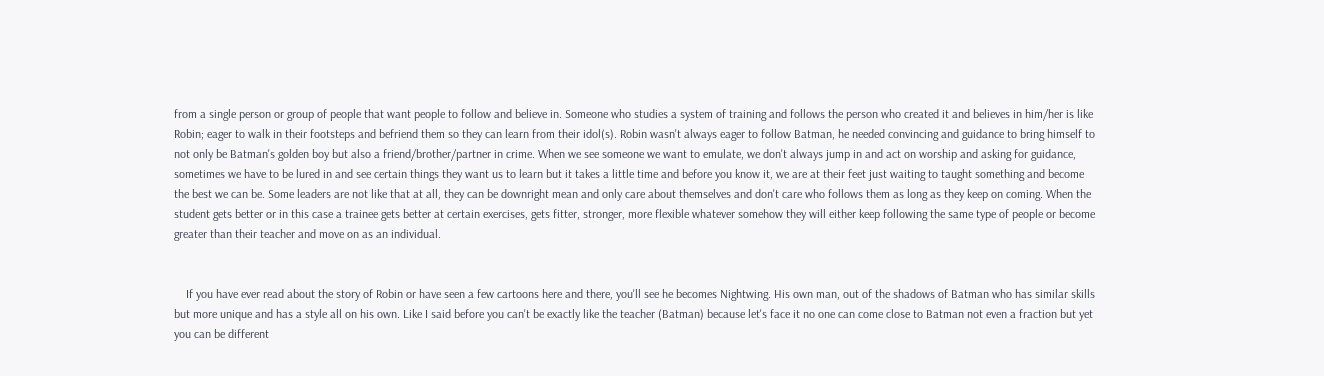from a single person or group of people that want people to follow and believe in. Someone who studies a system of training and follows the person who created it and believes in him/her is like Robin; eager to walk in their footsteps and befriend them so they can learn from their idol(s). Robin wasn't always eager to follow Batman, he needed convincing and guidance to bring himself to not only be Batman's golden boy but also a friend/brother/partner in crime. When we see someone we want to emulate, we don't always jump in and act on worship and asking for guidance, sometimes we have to be lured in and see certain things they want us to learn but it takes a little time and before you know it, we are at their feet just waiting to taught something and become the best we can be. Some leaders are not like that at all, they can be downright mean and only care about themselves and don't care who follows them as long as they keep on coming. When the student gets better or in this case a trainee gets better at certain exercises, gets fitter, stronger, more flexible whatever somehow they will either keep following the same type of people or become greater than their teacher and move on as an individual.


    If you have ever read about the story of Robin or have seen a few cartoons here and there, you'll see he becomes Nightwing. His own man, out of the shadows of Batman who has similar skills but more unique and has a style all on his own. Like I said before you can't be exactly like the teacher (Batman) because let's face it no one can come close to Batman not even a fraction but yet you can be different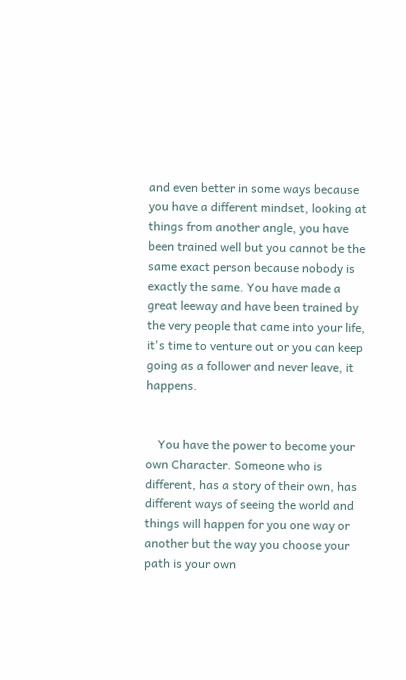and even better in some ways because you have a different mindset, looking at things from another angle, you have been trained well but you cannot be the same exact person because nobody is exactly the same. You have made a great leeway and have been trained by the very people that came into your life, it's time to venture out or you can keep going as a follower and never leave, it happens.


    You have the power to become your own Character. Someone who is different, has a story of their own, has different ways of seeing the world and things will happen for you one way or another but the way you choose your path is your own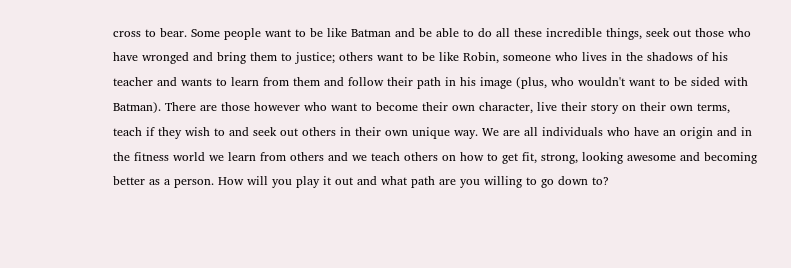cross to bear. Some people want to be like Batman and be able to do all these incredible things, seek out those who have wronged and bring them to justice; others want to be like Robin, someone who lives in the shadows of his teacher and wants to learn from them and follow their path in his image (plus, who wouldn't want to be sided with Batman). There are those however who want to become their own character, live their story on their own terms, teach if they wish to and seek out others in their own unique way. We are all individuals who have an origin and in the fitness world we learn from others and we teach others on how to get fit, strong, looking awesome and becoming better as a person. How will you play it out and what path are you willing to go down to?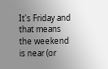It's Friday and that means the weekend is near (or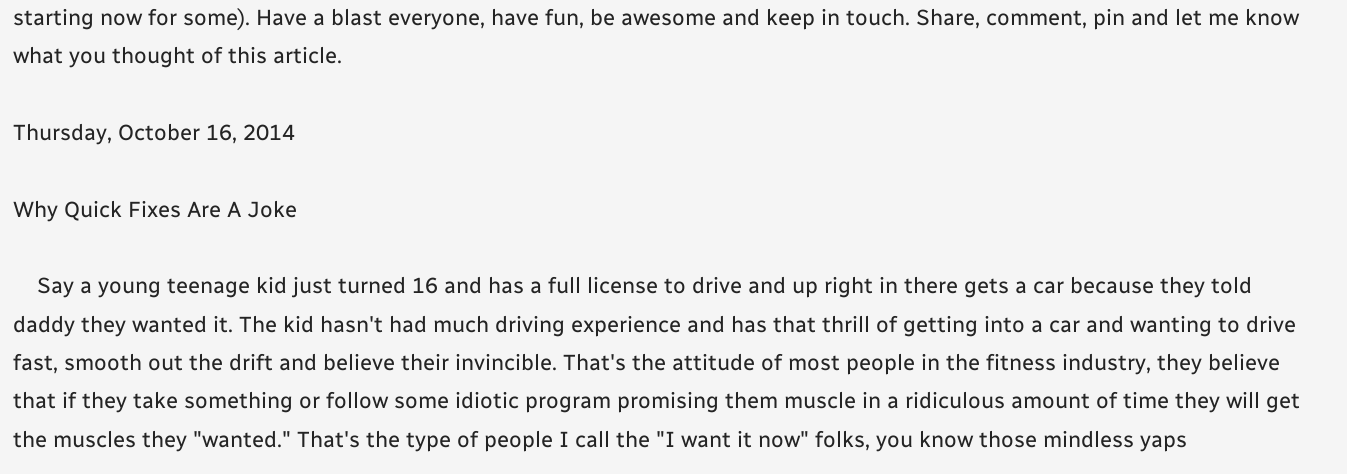starting now for some). Have a blast everyone, have fun, be awesome and keep in touch. Share, comment, pin and let me know what you thought of this article.

Thursday, October 16, 2014

Why Quick Fixes Are A Joke

    Say a young teenage kid just turned 16 and has a full license to drive and up right in there gets a car because they told daddy they wanted it. The kid hasn't had much driving experience and has that thrill of getting into a car and wanting to drive fast, smooth out the drift and believe their invincible. That's the attitude of most people in the fitness industry, they believe that if they take something or follow some idiotic program promising them muscle in a ridiculous amount of time they will get the muscles they "wanted." That's the type of people I call the "I want it now" folks, you know those mindless yaps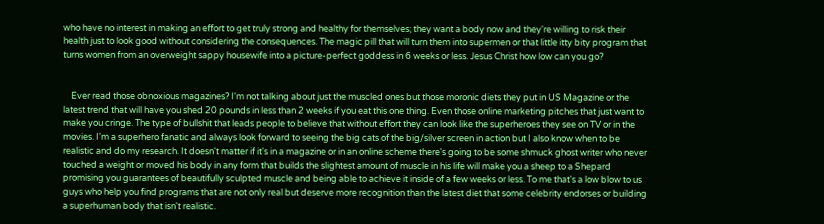who have no interest in making an effort to get truly strong and healthy for themselves; they want a body now and they're willing to risk their health just to look good without considering the consequences. The magic pill that will turn them into supermen or that little itty bity program that turns women from an overweight sappy housewife into a picture-perfect goddess in 6 weeks or less. Jesus Christ how low can you go?


    Ever read those obnoxious magazines? I'm not talking about just the muscled ones but those moronic diets they put in US Magazine or the latest trend that will have you shed 20 pounds in less than 2 weeks if you eat this one thing. Even those online marketing pitches that just want to make you cringe. The type of bullshit that leads people to believe that without effort they can look like the superheroes they see on TV or in the movies. I'm a superhero fanatic and always look forward to seeing the big cats of the big/silver screen in action but I also know when to be realistic and do my research. It doesn't matter if it's in a magazine or in an online scheme there's going to be some shmuck ghost writer who never touched a weight or moved his body in any form that builds the slightest amount of muscle in his life will make you a sheep to a Shepard promising you guarantees of beautifully sculpted muscle and being able to achieve it inside of a few weeks or less. To me that's a low blow to us guys who help you find programs that are not only real but deserve more recognition than the latest diet that some celebrity endorses or building a superhuman body that isn't realistic.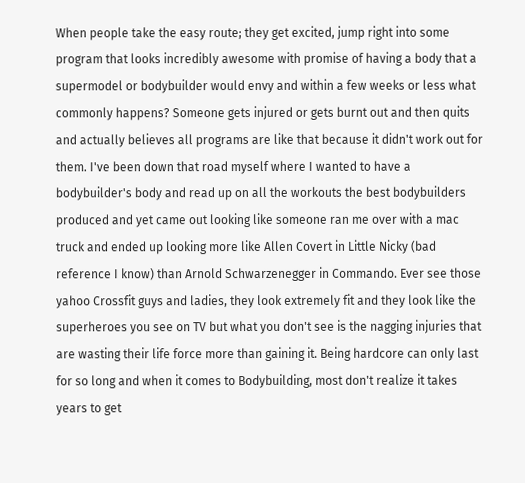When people take the easy route; they get excited, jump right into some program that looks incredibly awesome with promise of having a body that a supermodel or bodybuilder would envy and within a few weeks or less what commonly happens? Someone gets injured or gets burnt out and then quits and actually believes all programs are like that because it didn't work out for them. I've been down that road myself where I wanted to have a bodybuilder's body and read up on all the workouts the best bodybuilders produced and yet came out looking like someone ran me over with a mac truck and ended up looking more like Allen Covert in Little Nicky (bad reference I know) than Arnold Schwarzenegger in Commando. Ever see those yahoo Crossfit guys and ladies, they look extremely fit and they look like the superheroes you see on TV but what you don't see is the nagging injuries that are wasting their life force more than gaining it. Being hardcore can only last for so long and when it comes to Bodybuilding, most don't realize it takes years to get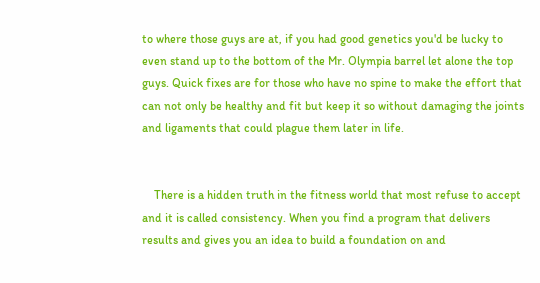to where those guys are at, if you had good genetics you'd be lucky to even stand up to the bottom of the Mr. Olympia barrel let alone the top guys. Quick fixes are for those who have no spine to make the effort that can not only be healthy and fit but keep it so without damaging the joints and ligaments that could plague them later in life.


    There is a hidden truth in the fitness world that most refuse to accept and it is called consistency. When you find a program that delivers results and gives you an idea to build a foundation on and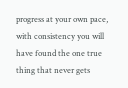progress at your own pace, with consistency you will have found the one true thing that never gets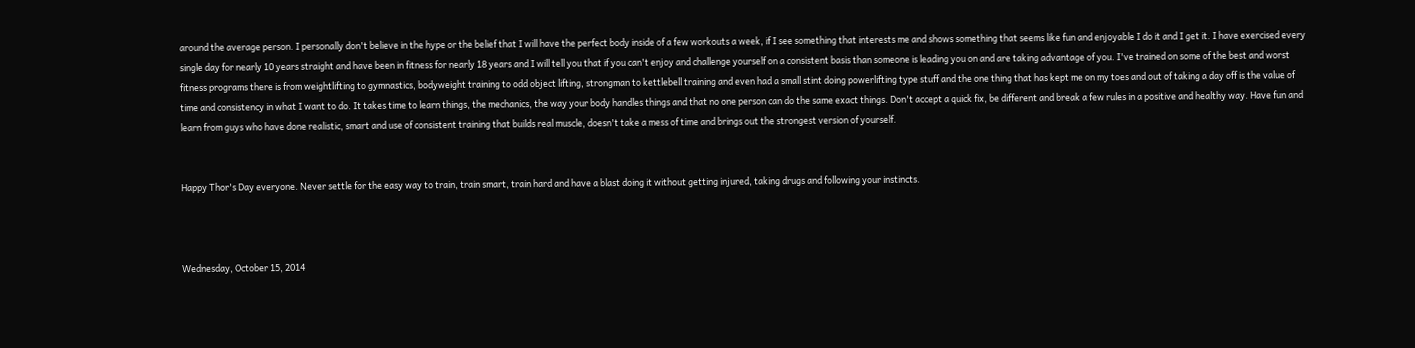around the average person. I personally don't believe in the hype or the belief that I will have the perfect body inside of a few workouts a week, if I see something that interests me and shows something that seems like fun and enjoyable I do it and I get it. I have exercised every single day for nearly 10 years straight and have been in fitness for nearly 18 years and I will tell you that if you can't enjoy and challenge yourself on a consistent basis than someone is leading you on and are taking advantage of you. I've trained on some of the best and worst fitness programs there is from weightlifting to gymnastics, bodyweight training to odd object lifting, strongman to kettlebell training and even had a small stint doing powerlifting type stuff and the one thing that has kept me on my toes and out of taking a day off is the value of time and consistency in what I want to do. It takes time to learn things, the mechanics, the way your body handles things and that no one person can do the same exact things. Don't accept a quick fix, be different and break a few rules in a positive and healthy way. Have fun and learn from guys who have done realistic, smart and use of consistent training that builds real muscle, doesn't take a mess of time and brings out the strongest version of yourself.


Happy Thor's Day everyone. Never settle for the easy way to train, train smart, train hard and have a blast doing it without getting injured, taking drugs and following your instincts.



Wednesday, October 15, 2014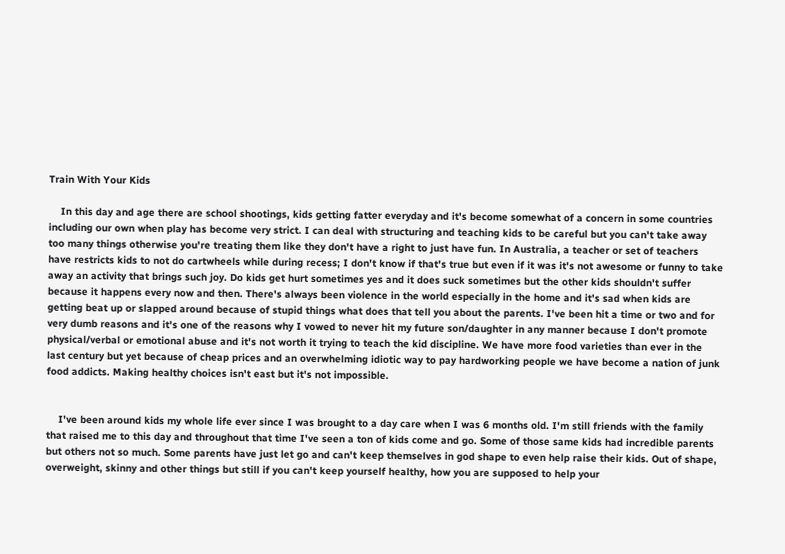Train With Your Kids

    In this day and age there are school shootings, kids getting fatter everyday and it's become somewhat of a concern in some countries including our own when play has become very strict. I can deal with structuring and teaching kids to be careful but you can't take away too many things otherwise you're treating them like they don't have a right to just have fun. In Australia, a teacher or set of teachers have restricts kids to not do cartwheels while during recess; I don't know if that's true but even if it was it's not awesome or funny to take away an activity that brings such joy. Do kids get hurt sometimes yes and it does suck sometimes but the other kids shouldn't suffer because it happens every now and then. There's always been violence in the world especially in the home and it's sad when kids are getting beat up or slapped around because of stupid things what does that tell you about the parents. I've been hit a time or two and for very dumb reasons and it's one of the reasons why I vowed to never hit my future son/daughter in any manner because I don't promote physical/verbal or emotional abuse and it's not worth it trying to teach the kid discipline. We have more food varieties than ever in the last century but yet because of cheap prices and an overwhelming idiotic way to pay hardworking people we have become a nation of junk food addicts. Making healthy choices isn't east but it's not impossible.


    I've been around kids my whole life ever since I was brought to a day care when I was 6 months old. I'm still friends with the family that raised me to this day and throughout that time I've seen a ton of kids come and go. Some of those same kids had incredible parents but others not so much. Some parents have just let go and can't keep themselves in god shape to even help raise their kids. Out of shape, overweight, skinny and other things but still if you can't keep yourself healthy, how you are supposed to help your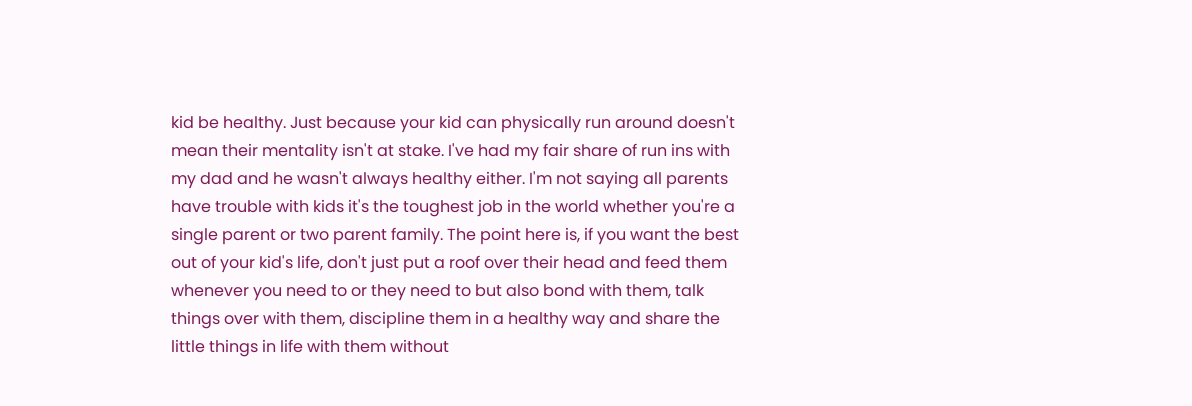kid be healthy. Just because your kid can physically run around doesn't mean their mentality isn't at stake. I've had my fair share of run ins with my dad and he wasn't always healthy either. I'm not saying all parents have trouble with kids it's the toughest job in the world whether you're a single parent or two parent family. The point here is, if you want the best out of your kid's life, don't just put a roof over their head and feed them whenever you need to or they need to but also bond with them, talk things over with them, discipline them in a healthy way and share the little things in life with them without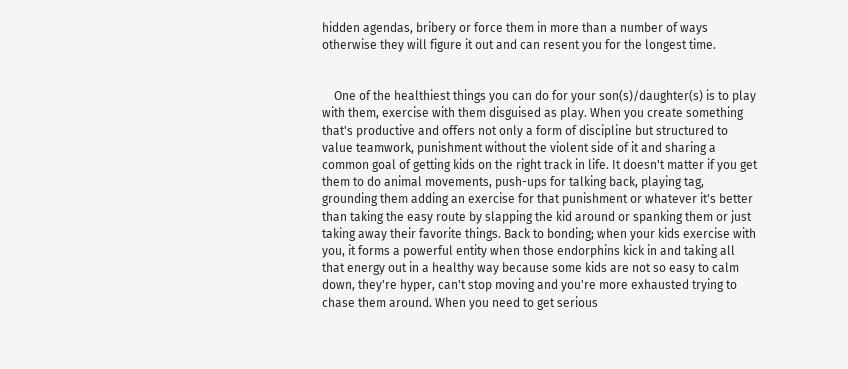hidden agendas, bribery or force them in more than a number of ways otherwise they will figure it out and can resent you for the longest time.


    One of the healthiest things you can do for your son(s)/daughter(s) is to play with them, exercise with them disguised as play. When you create something that's productive and offers not only a form of discipline but structured to value teamwork, punishment without the violent side of it and sharing a common goal of getting kids on the right track in life. It doesn't matter if you get them to do animal movements, push-ups for talking back, playing tag, grounding them adding an exercise for that punishment or whatever it's better than taking the easy route by slapping the kid around or spanking them or just taking away their favorite things. Back to bonding; when your kids exercise with you, it forms a powerful entity when those endorphins kick in and taking all that energy out in a healthy way because some kids are not so easy to calm down, they're hyper, can't stop moving and you're more exhausted trying to chase them around. When you need to get serious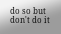do so but don't do it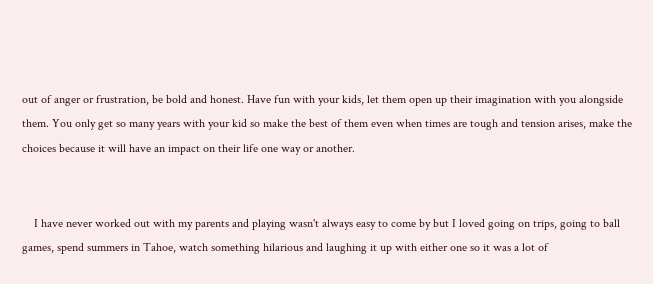out of anger or frustration, be bold and honest. Have fun with your kids, let them open up their imagination with you alongside them. You only get so many years with your kid so make the best of them even when times are tough and tension arises, make the choices because it will have an impact on their life one way or another.


    I have never worked out with my parents and playing wasn't always easy to come by but I loved going on trips, going to ball games, spend summers in Tahoe, watch something hilarious and laughing it up with either one so it was a lot of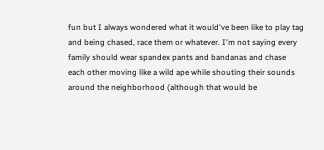fun but I always wondered what it would've been like to play tag and being chased, race them or whatever. I'm not saying every family should wear spandex pants and bandanas and chase each other moving like a wild ape while shouting their sounds around the neighborhood (although that would be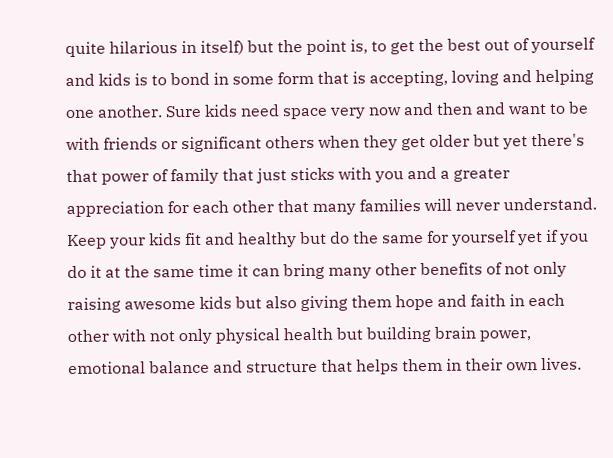quite hilarious in itself) but the point is, to get the best out of yourself and kids is to bond in some form that is accepting, loving and helping one another. Sure kids need space very now and then and want to be with friends or significant others when they get older but yet there's that power of family that just sticks with you and a greater appreciation for each other that many families will never understand. Keep your kids fit and healthy but do the same for yourself yet if you do it at the same time it can bring many other benefits of not only raising awesome kids but also giving them hope and faith in each other with not only physical health but building brain power, emotional balance and structure that helps them in their own lives.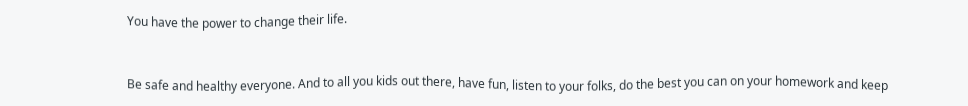You have the power to change their life.


Be safe and healthy everyone. And to all you kids out there, have fun, listen to your folks, do the best you can on your homework and keep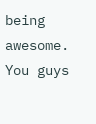being awesome. You guys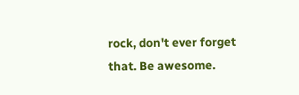rock, don't ever forget that. Be awesome.